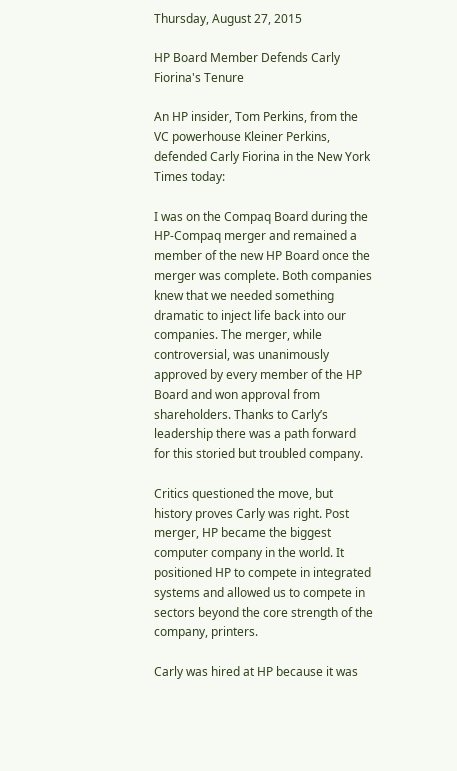Thursday, August 27, 2015

HP Board Member Defends Carly Fiorina's Tenure

An HP insider, Tom Perkins, from the VC powerhouse Kleiner Perkins, defended Carly Fiorina in the New York Times today:

I was on the Compaq Board during the HP-Compaq merger and remained a member of the new HP Board once the merger was complete. Both companies knew that we needed something dramatic to inject life back into our companies. The merger, while controversial, was unanimously approved by every member of the HP Board and won approval from shareholders. Thanks to Carly’s leadership there was a path forward for this storied but troubled company.

Critics questioned the move, but history proves Carly was right. Post merger, HP became the biggest computer company in the world. It positioned HP to compete in integrated systems and allowed us to compete in sectors beyond the core strength of the company, printers.

Carly was hired at HP because it was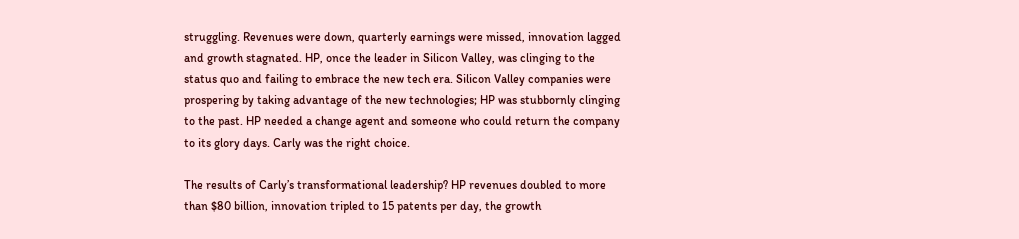struggling. Revenues were down, quarterly earnings were missed, innovation lagged and growth stagnated. HP, once the leader in Silicon Valley, was clinging to the status quo and failing to embrace the new tech era. Silicon Valley companies were prospering by taking advantage of the new technologies; HP was stubbornly clinging to the past. HP needed a change agent and someone who could return the company to its glory days. Carly was the right choice.

The results of Carly’s transformational leadership? HP revenues doubled to more than $80 billion, innovation tripled to 15 patents per day, the growth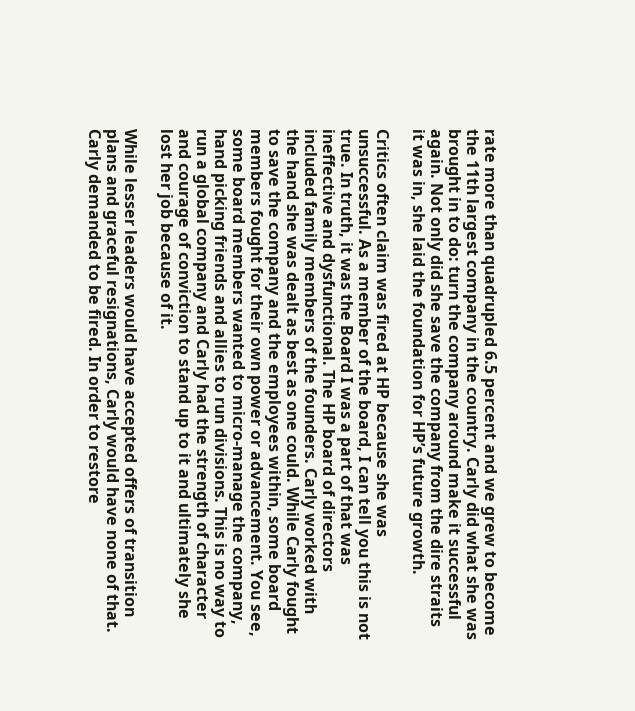rate more than quadrupled 6.5 percent and we grew to become the 11th largest company in the country. Carly did what she was brought in to do: turn the company around make it successful again. Not only did she save the company from the dire straits it was in, she laid the foundation for HP’s future growth.

Critics often claim was fired at HP because she was unsuccessful. As a member of the board, I can tell you this is not true. In truth, it was the Board I was a part of that was ineffective and dysfunctional. The HP board of directors included family members of the founders. Carly worked with the hand she was dealt as best as one could. While Carly fought to save the company and the employees within, some board members fought for their own power or advancement. You see, some board members wanted to micro-manage the company, hand picking friends and allies to run divisions. This is no way to run a global company and Carly had the strength of character and courage of conviction to stand up to it and ultimately she lost her job because of it.

While lesser leaders would have accepted offers of transition plans and graceful resignations, Carly would have none of that. Carly demanded to be fired. In order to restore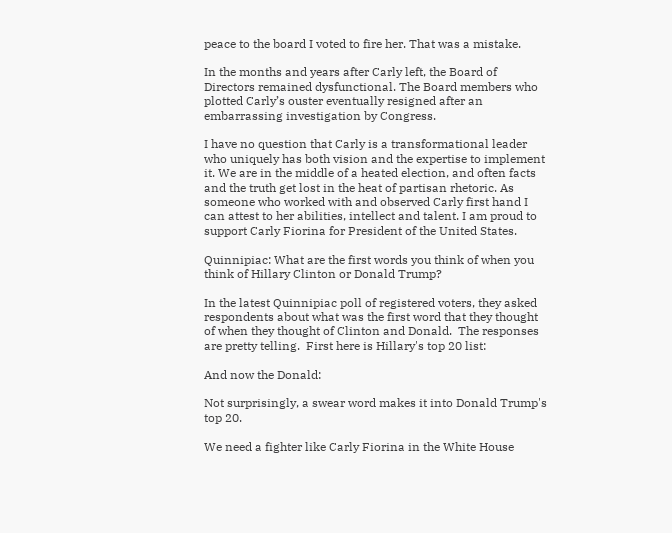peace to the board I voted to fire her. That was a mistake.

In the months and years after Carly left, the Board of Directors remained dysfunctional. The Board members who plotted Carly’s ouster eventually resigned after an embarrassing investigation by Congress.

I have no question that Carly is a transformational leader who uniquely has both vision and the expertise to implement it. We are in the middle of a heated election, and often facts and the truth get lost in the heat of partisan rhetoric. As someone who worked with and observed Carly first hand I can attest to her abilities, intellect and talent. I am proud to support Carly Fiorina for President of the United States.

Quinnipiac: What are the first words you think of when you think of Hillary Clinton or Donald Trump?

In the latest Quinnipiac poll of registered voters, they asked respondents about what was the first word that they thought of when they thought of Clinton and Donald.  The responses are pretty telling.  First here is Hillary's top 20 list:

And now the Donald:

Not surprisingly, a swear word makes it into Donald Trump's top 20.

We need a fighter like Carly Fiorina in the White House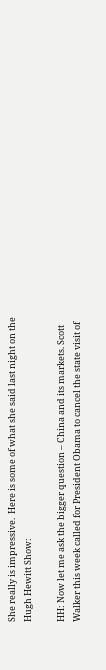She really is impressive.  Here is some of what she said last night on the Hugh Hewitt Show:

HH: Now let me ask the bigger question – China and its markets. Scott Walker this week called for President Obama to cancel the state visit of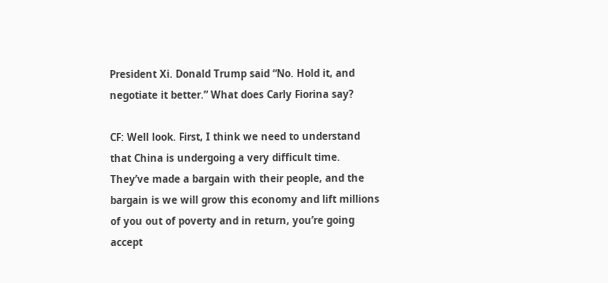President Xi. Donald Trump said “No. Hold it, and negotiate it better.” What does Carly Fiorina say?

CF: Well look. First, I think we need to understand that China is undergoing a very difficult time. They’ve made a bargain with their people, and the bargain is we will grow this economy and lift millions of you out of poverty and in return, you’re going accept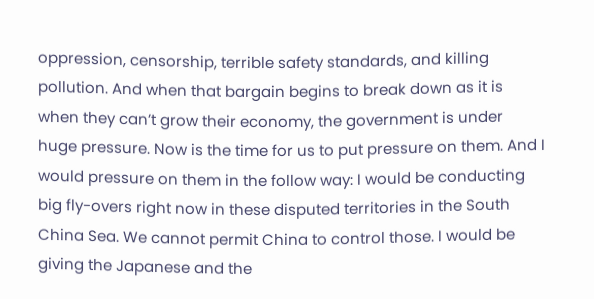oppression, censorship, terrible safety standards, and killing pollution. And when that bargain begins to break down as it is when they can’t grow their economy, the government is under huge pressure. Now is the time for us to put pressure on them. And I would pressure on them in the follow way: I would be conducting big fly-overs right now in these disputed territories in the South China Sea. We cannot permit China to control those. I would be giving the Japanese and the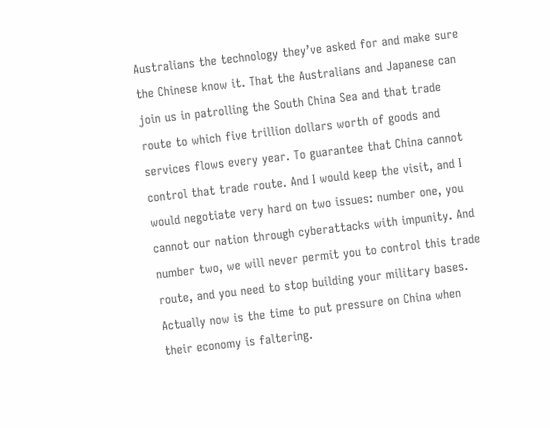Australians the technology they’ve asked for and make sure the Chinese know it. That the Australians and Japanese can join us in patrolling the South China Sea and that trade route to which five trillion dollars worth of goods and services flows every year. To guarantee that China cannot control that trade route. And I would keep the visit, and I would negotiate very hard on two issues: number one, you cannot our nation through cyberattacks with impunity. And number two, we will never permit you to control this trade route, and you need to stop building your military bases. Actually now is the time to put pressure on China when their economy is faltering.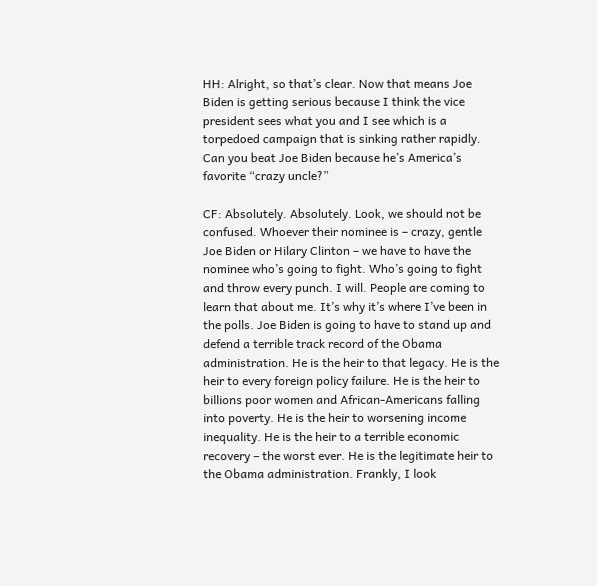HH: Alright, so that’s clear. Now that means Joe Biden is getting serious because I think the vice president sees what you and I see which is a torpedoed campaign that is sinking rather rapidly. Can you beat Joe Biden because he’s America’s favorite “crazy uncle?”

CF: Absolutely. Absolutely. Look, we should not be confused. Whoever their nominee is – crazy, gentle Joe Biden or Hilary Clinton – we have to have the nominee who’s going to fight. Who’s going to fight and throw every punch. I will. People are coming to learn that about me. It’s why it’s where I’ve been in the polls. Joe Biden is going to have to stand up and defend a terrible track record of the Obama administration. He is the heir to that legacy. He is the heir to every foreign policy failure. He is the heir to billions poor women and African-Americans falling into poverty. He is the heir to worsening income inequality. He is the heir to a terrible economic recovery – the worst ever. He is the legitimate heir to the Obama administration. Frankly, I look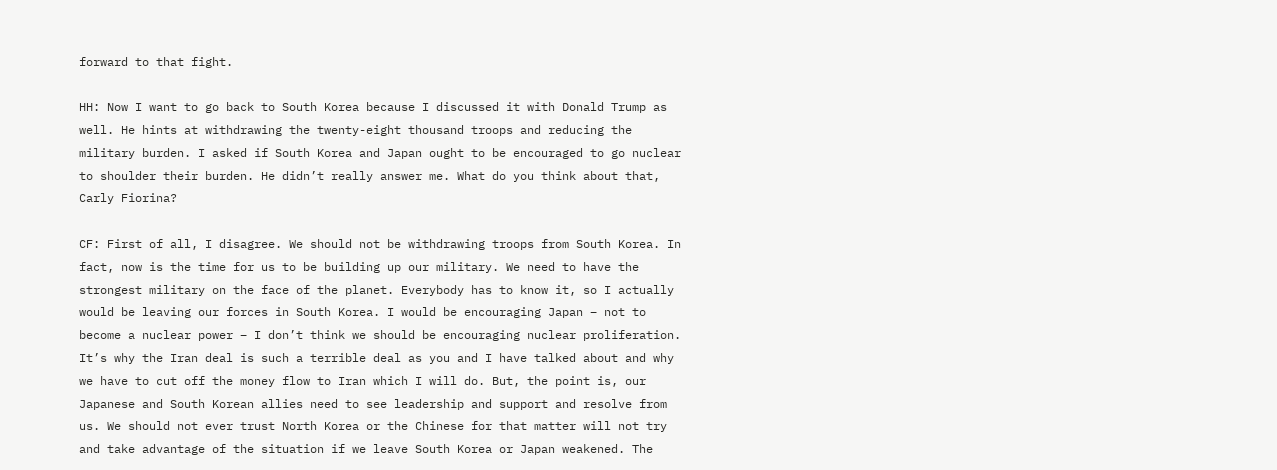forward to that fight.

HH: Now I want to go back to South Korea because I discussed it with Donald Trump as well. He hints at withdrawing the twenty-eight thousand troops and reducing the military burden. I asked if South Korea and Japan ought to be encouraged to go nuclear to shoulder their burden. He didn’t really answer me. What do you think about that, Carly Fiorina?

CF: First of all, I disagree. We should not be withdrawing troops from South Korea. In fact, now is the time for us to be building up our military. We need to have the strongest military on the face of the planet. Everybody has to know it, so I actually would be leaving our forces in South Korea. I would be encouraging Japan – not to become a nuclear power – I don’t think we should be encouraging nuclear proliferation. It’s why the Iran deal is such a terrible deal as you and I have talked about and why we have to cut off the money flow to Iran which I will do. But, the point is, our Japanese and South Korean allies need to see leadership and support and resolve from us. We should not ever trust North Korea or the Chinese for that matter will not try and take advantage of the situation if we leave South Korea or Japan weakened. The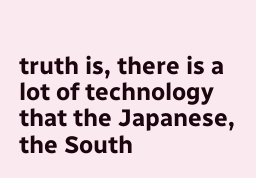truth is, there is a lot of technology that the Japanese, the South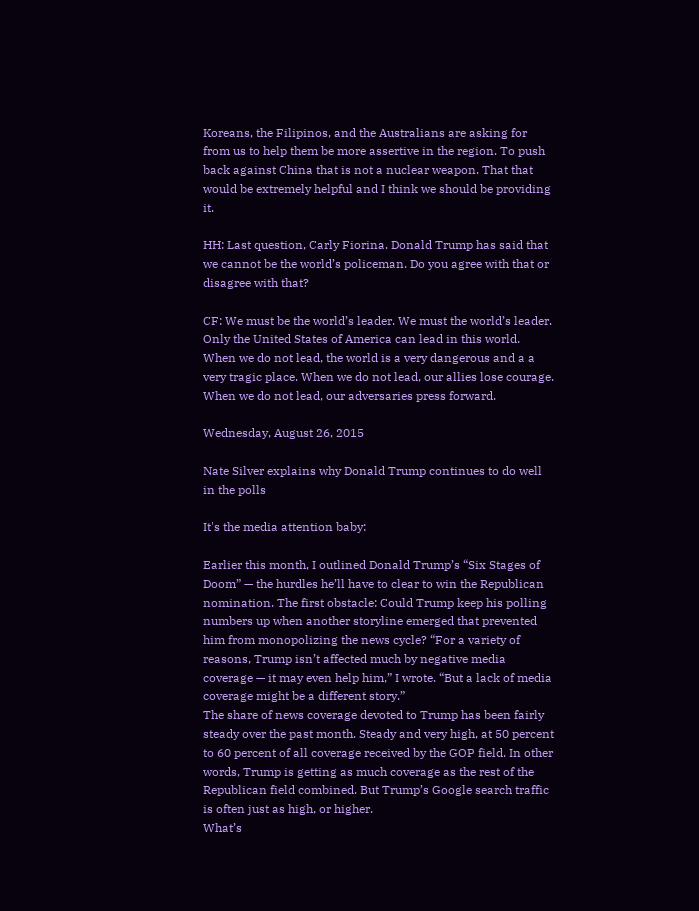Koreans, the Filipinos, and the Australians are asking for from us to help them be more assertive in the region. To push back against China that is not a nuclear weapon. That that would be extremely helpful and I think we should be providing it.

HH: Last question, Carly Fiorina. Donald Trump has said that we cannot be the world’s policeman. Do you agree with that or disagree with that?

CF: We must be the world’s leader. We must the world’s leader. Only the United States of America can lead in this world. When we do not lead, the world is a very dangerous and a a very tragic place. When we do not lead, our allies lose courage. When we do not lead, our adversaries press forward.

Wednesday, August 26, 2015

Nate Silver explains why Donald Trump continues to do well in the polls

It's the media attention baby:

Earlier this month, I outlined Donald Trump’s “Six Stages of Doom” — the hurdles he’ll have to clear to win the Republican nomination. The first obstacle: Could Trump keep his polling numbers up when another storyline emerged that prevented him from monopolizing the news cycle? “For a variety of reasons, Trump isn’t affected much by negative media coverage — it may even help him,” I wrote. “But a lack of media coverage might be a different story.”
The share of news coverage devoted to Trump has been fairly steady over the past month. Steady and very high, at 50 percent to 60 percent of all coverage received by the GOP field. In other words, Trump is getting as much coverage as the rest of the Republican field combined. But Trump’s Google search traffic is often just as high, or higher.
What’s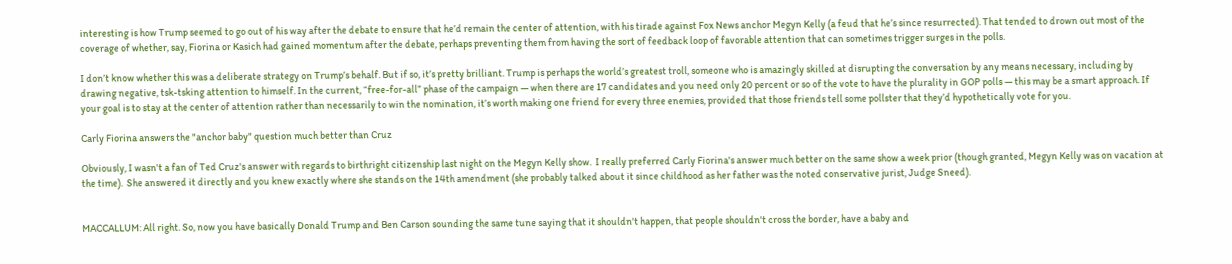interesting is how Trump seemed to go out of his way after the debate to ensure that he’d remain the center of attention, with his tirade against Fox News anchor Megyn Kelly (a feud that he’s since resurrected). That tended to drown out most of the coverage of whether, say, Fiorina or Kasich had gained momentum after the debate, perhaps preventing them from having the sort of feedback loop of favorable attention that can sometimes trigger surges in the polls.

I don’t know whether this was a deliberate strategy on Trump’s behalf. But if so, it’s pretty brilliant. Trump is perhaps the world’s greatest troll, someone who is amazingly skilled at disrupting the conversation by any means necessary, including by drawing negative, tsk-tsking attention to himself. In the current, “free-for-all” phase of the campaign — when there are 17 candidates and you need only 20 percent or so of the vote to have the plurality in GOP polls — this may be a smart approach. If your goal is to stay at the center of attention rather than necessarily to win the nomination, it’s worth making one friend for every three enemies, provided that those friends tell some pollster that they’d hypothetically vote for you.

Carly Fiorina answers the "anchor baby" question much better than Cruz

Obviously, I wasn't a fan of Ted Cruz's answer with regards to birthright citizenship last night on the Megyn Kelly show.  I really preferred Carly Fiorina's answer much better on the same show a week prior (though granted, Megyn Kelly was on vacation at the time).  She answered it directly and you knew exactly where she stands on the 14th amendment (she probably talked about it since childhood as her father was the noted conservative jurist, Judge Sneed).


MACCALLUM: All right. So, now you have basically Donald Trump and Ben Carson sounding the same tune saying that it shouldn't happen, that people shouldn't cross the border, have a baby and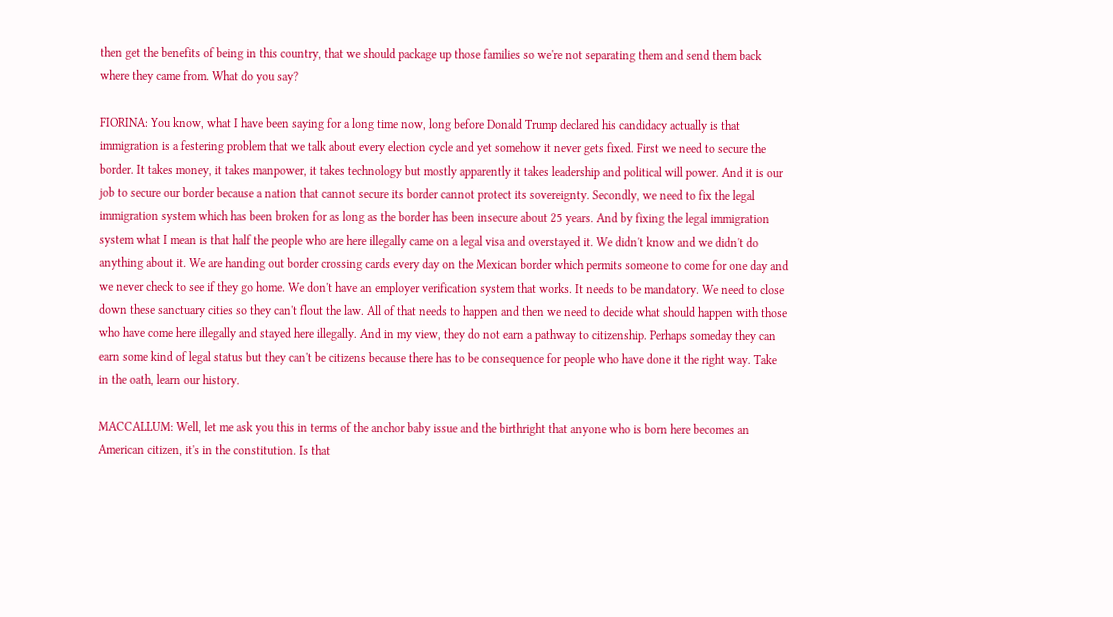then get the benefits of being in this country, that we should package up those families so we're not separating them and send them back where they came from. What do you say?

FIORINA: You know, what I have been saying for a long time now, long before Donald Trump declared his candidacy actually is that immigration is a festering problem that we talk about every election cycle and yet somehow it never gets fixed. First we need to secure the border. It takes money, it takes manpower, it takes technology but mostly apparently it takes leadership and political will power. And it is our job to secure our border because a nation that cannot secure its border cannot protect its sovereignty. Secondly, we need to fix the legal immigration system which has been broken for as long as the border has been insecure about 25 years. And by fixing the legal immigration system what I mean is that half the people who are here illegally came on a legal visa and overstayed it. We didn't know and we didn't do anything about it. We are handing out border crossing cards every day on the Mexican border which permits someone to come for one day and we never check to see if they go home. We don't have an employer verification system that works. It needs to be mandatory. We need to close down these sanctuary cities so they can't flout the law. All of that needs to happen and then we need to decide what should happen with those who have come here illegally and stayed here illegally. And in my view, they do not earn a pathway to citizenship. Perhaps someday they can earn some kind of legal status but they can't be citizens because there has to be consequence for people who have done it the right way. Take in the oath, learn our history.

MACCALLUM: Well, let me ask you this in terms of the anchor baby issue and the birthright that anyone who is born here becomes an American citizen, it's in the constitution. Is that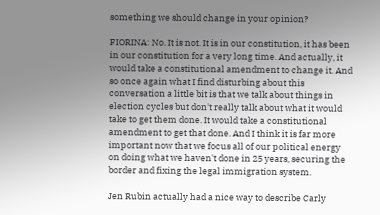something we should change in your opinion?

FIORINA: No. It is not. It is in our constitution, it has been in our constitution for a very long time. And actually, it would take a constitutional amendment to change it. And so once again what I find disturbing about this conversation a little bit is that we talk about things in election cycles but don't really talk about what it would take to get them done. It would take a constitutional amendment to get that done. And I think it is far more important now that we focus all of our political energy on doing what we haven't done in 25 years, securing the border and fixing the legal immigration system.

Jen Rubin actually had a nice way to describe Carly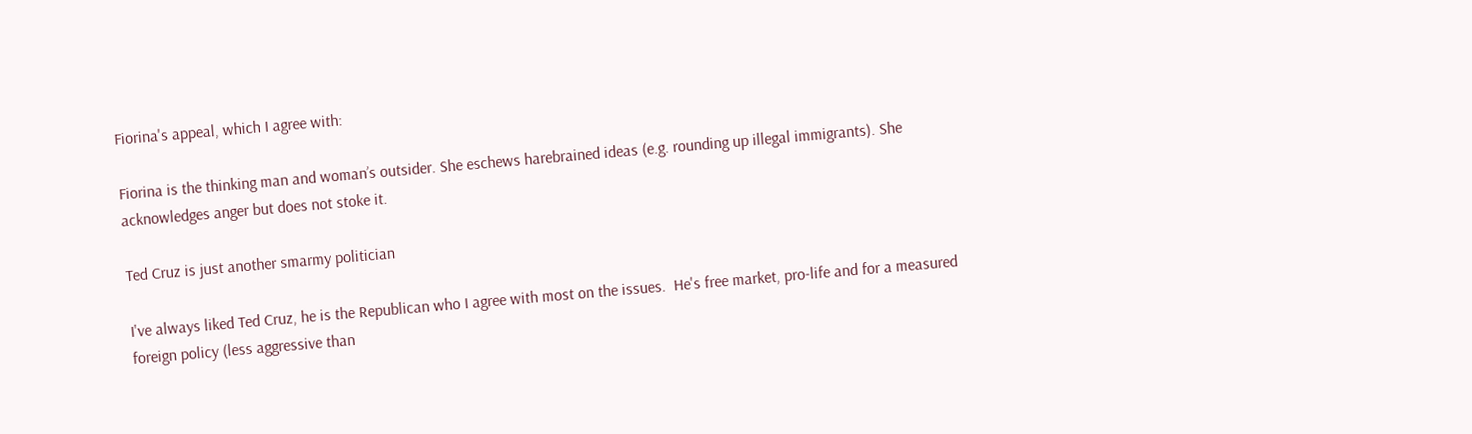Fiorina's appeal, which I agree with:

Fiorina is the thinking man and woman’s outsider. She eschews harebrained ideas (e.g. rounding up illegal immigrants). She acknowledges anger but does not stoke it.

Ted Cruz is just another smarmy politician

I've always liked Ted Cruz, he is the Republican who I agree with most on the issues.  He's free market, pro-life and for a measured foreign policy (less aggressive than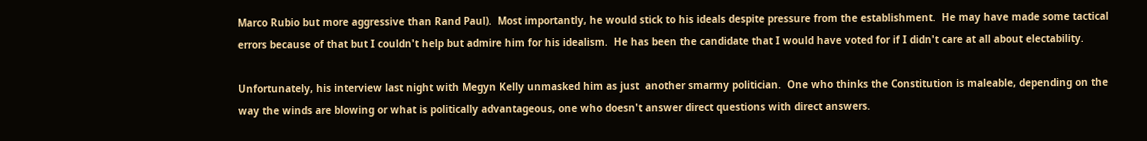Marco Rubio but more aggressive than Rand Paul).  Most importantly, he would stick to his ideals despite pressure from the establishment.  He may have made some tactical errors because of that but I couldn't help but admire him for his idealism.  He has been the candidate that I would have voted for if I didn't care at all about electability.

Unfortunately, his interview last night with Megyn Kelly unmasked him as just  another smarmy politician.  One who thinks the Constitution is maleable, depending on the way the winds are blowing or what is politically advantageous, one who doesn't answer direct questions with direct answers.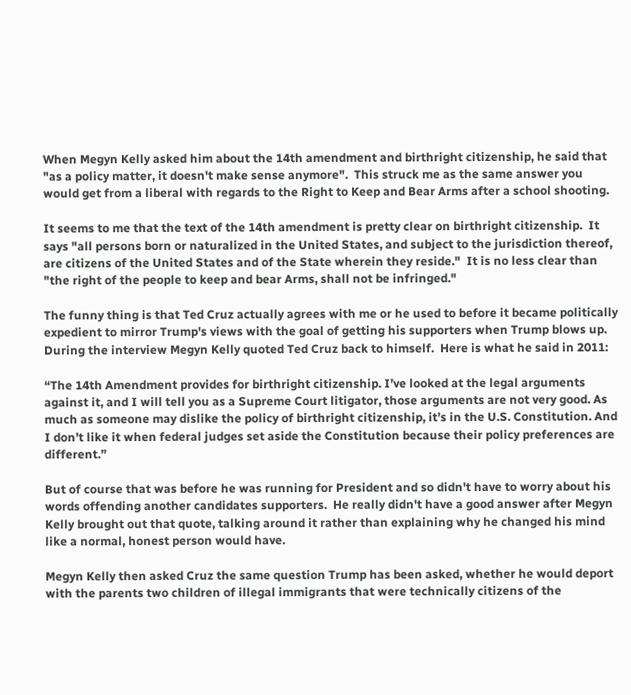When Megyn Kelly asked him about the 14th amendment and birthright citizenship, he said that "as a policy matter, it doesn't make sense anymore".  This struck me as the same answer you would get from a liberal with regards to the Right to Keep and Bear Arms after a school shooting.

It seems to me that the text of the 14th amendment is pretty clear on birthright citizenship.  It says "all persons born or naturalized in the United States, and subject to the jurisdiction thereof, are citizens of the United States and of the State wherein they reside."  It is no less clear than "the right of the people to keep and bear Arms, shall not be infringed."

The funny thing is that Ted Cruz actually agrees with me or he used to before it became politically expedient to mirror Trump's views with the goal of getting his supporters when Trump blows up.  During the interview Megyn Kelly quoted Ted Cruz back to himself.  Here is what he said in 2011:

“The 14th Amendment provides for birthright citizenship. I’ve looked at the legal arguments against it, and I will tell you as a Supreme Court litigator, those arguments are not very good. As much as someone may dislike the policy of birthright citizenship, it’s in the U.S. Constitution. And I don’t like it when federal judges set aside the Constitution because their policy preferences are different.”

But of course that was before he was running for President and so didn't have to worry about his words offending another candidates supporters.  He really didn't have a good answer after Megyn Kelly brought out that quote, talking around it rather than explaining why he changed his mind like a normal, honest person would have.

Megyn Kelly then asked Cruz the same question Trump has been asked, whether he would deport with the parents two children of illegal immigrants that were technically citizens of the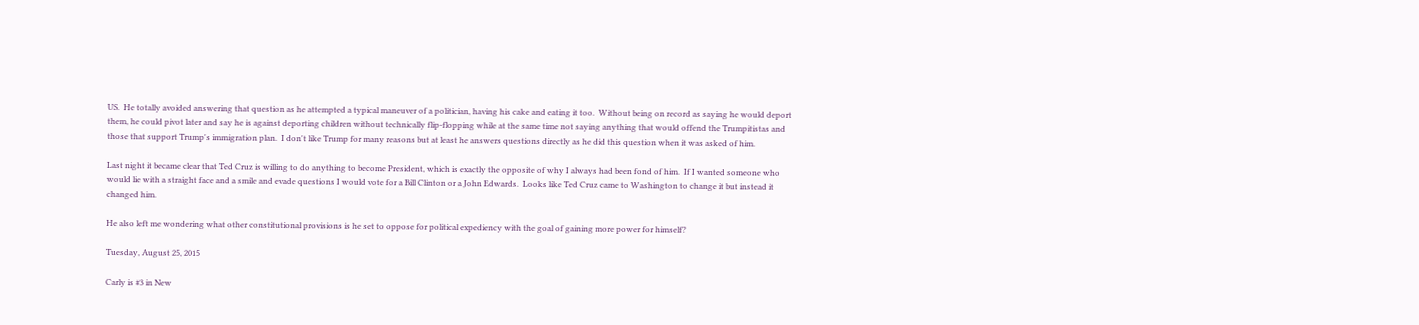US.  He totally avoided answering that question as he attempted a typical maneuver of a politician, having his cake and eating it too.  Without being on record as saying he would deport them, he could pivot later and say he is against deporting children without technically flip-flopping while at the same time not saying anything that would offend the Trumpitistas and those that support Trump's immigration plan.  I don't like Trump for many reasons but at least he answers questions directly as he did this question when it was asked of him.

Last night it became clear that Ted Cruz is willing to do anything to become President, which is exactly the opposite of why I always had been fond of him.  If I wanted someone who would lie with a straight face and a smile and evade questions I would vote for a Bill Clinton or a John Edwards.  Looks like Ted Cruz came to Washington to change it but instead it changed him.

He also left me wondering what other constitutional provisions is he set to oppose for political expediency with the goal of gaining more power for himself?

Tuesday, August 25, 2015

Carly is #3 in New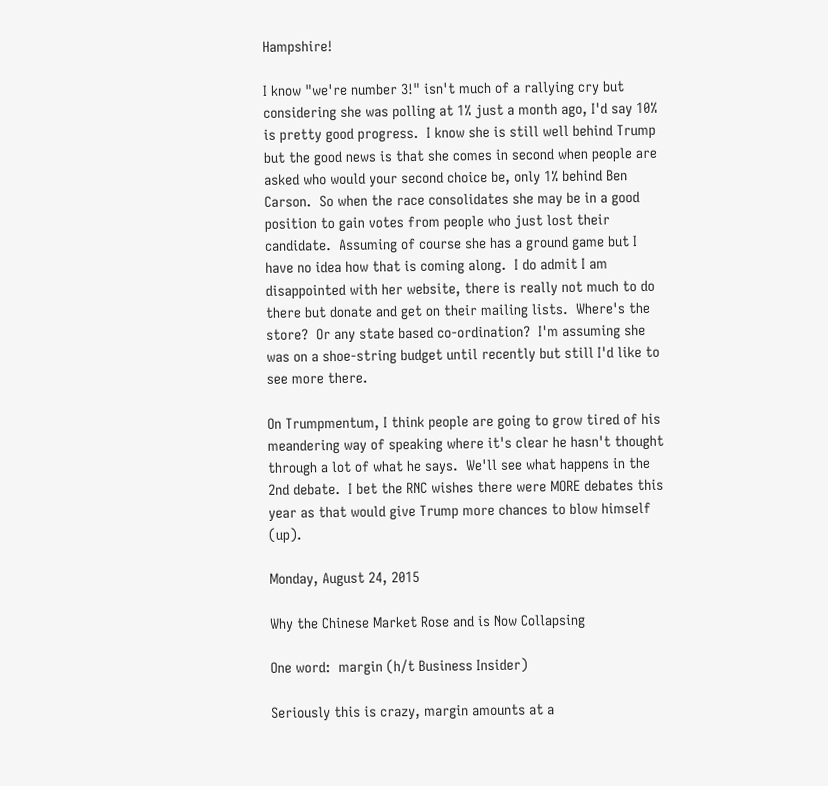Hampshire!

I know "we're number 3!" isn't much of a rallying cry but considering she was polling at 1% just a month ago, I'd say 10% is pretty good progress.  I know she is still well behind Trump but the good news is that she comes in second when people are asked who would your second choice be, only 1% behind Ben Carson.  So when the race consolidates she may be in a good position to gain votes from people who just lost their candidate.  Assuming of course she has a ground game but I have no idea how that is coming along.  I do admit I am disappointed with her website, there is really not much to do there but donate and get on their mailing lists.  Where's the store?  Or any state based co-ordination?  I'm assuming she was on a shoe-string budget until recently but still I'd like to see more there.

On Trumpmentum, I think people are going to grow tired of his meandering way of speaking where it's clear he hasn't thought through a lot of what he says.  We'll see what happens in the 2nd debate.  I bet the RNC wishes there were MORE debates this year as that would give Trump more chances to blow himself (up).

Monday, August 24, 2015

Why the Chinese Market Rose and is Now Collapsing

One word:  margin (h/t Business Insider)

Seriously this is crazy, margin amounts at a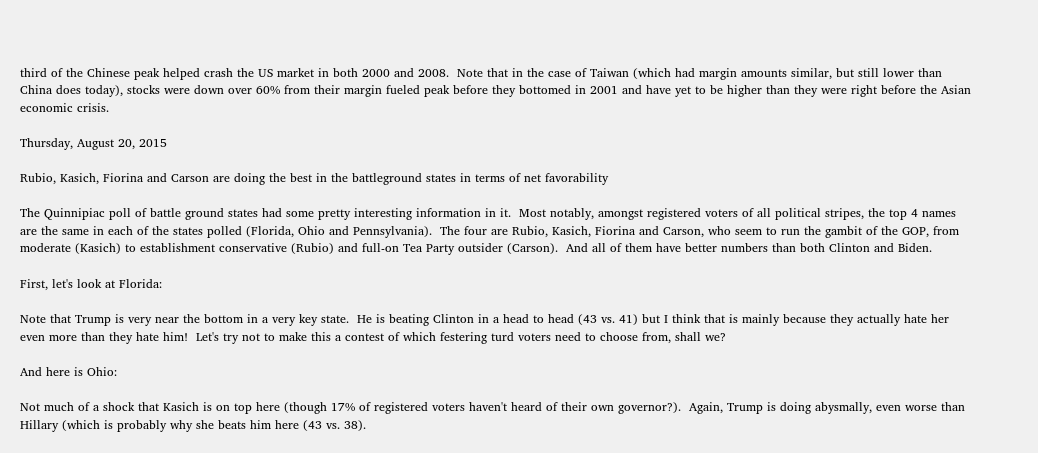third of the Chinese peak helped crash the US market in both 2000 and 2008.  Note that in the case of Taiwan (which had margin amounts similar, but still lower than China does today), stocks were down over 60% from their margin fueled peak before they bottomed in 2001 and have yet to be higher than they were right before the Asian economic crisis.

Thursday, August 20, 2015

Rubio, Kasich, Fiorina and Carson are doing the best in the battleground states in terms of net favorability

The Quinnipiac poll of battle ground states had some pretty interesting information in it.  Most notably, amongst registered voters of all political stripes, the top 4 names are the same in each of the states polled (Florida, Ohio and Pennsylvania).  The four are Rubio, Kasich, Fiorina and Carson, who seem to run the gambit of the GOP, from moderate (Kasich) to establishment conservative (Rubio) and full-on Tea Party outsider (Carson).  And all of them have better numbers than both Clinton and Biden.

First, let's look at Florida:

Note that Trump is very near the bottom in a very key state.  He is beating Clinton in a head to head (43 vs. 41) but I think that is mainly because they actually hate her even more than they hate him!  Let's try not to make this a contest of which festering turd voters need to choose from, shall we?

And here is Ohio:

Not much of a shock that Kasich is on top here (though 17% of registered voters haven't heard of their own governor?).  Again, Trump is doing abysmally, even worse than Hillary (which is probably why she beats him here (43 vs. 38).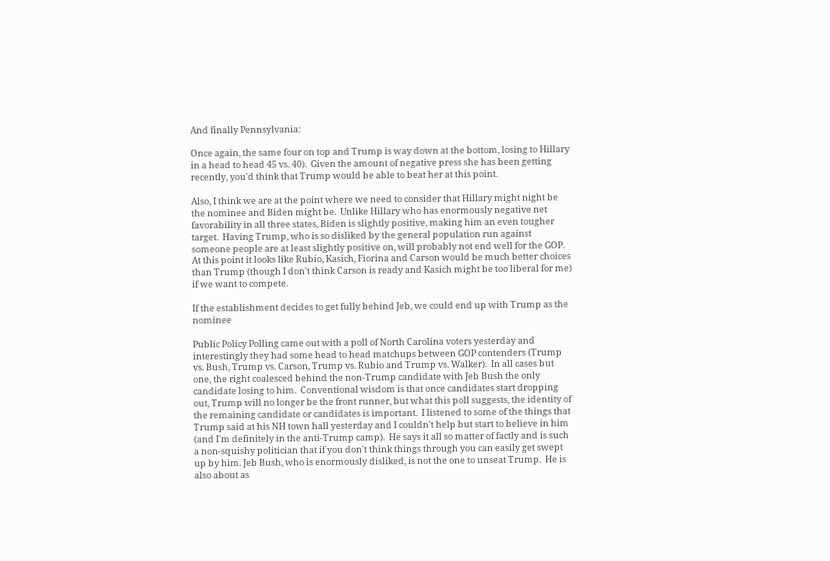And finally Pennsylvania:

Once again, the same four on top and Trump is way down at the bottom, losing to Hillary in a head to head 45 vs. 40).  Given the amount of negative press she has been getting recently, you'd think that Trump would be able to beat her at this point.

Also, I think we are at the point where we need to consider that Hillary might night be the nominee and Biden might be.  Unlike Hillary who has enormously negative net favorability in all three states, Biden is slightly positive, making him an even tougher target.  Having Trump, who is so disliked by the general population run against someone people are at least slightly positive on, will probably not end well for the GOP.  At this point it looks like Rubio, Kasich, Fiorina and Carson would be much better choices than Trump (though I don't think Carson is ready and Kasich might be too liberal for me) if we want to compete.

If the establishment decides to get fully behind Jeb, we could end up with Trump as the nominee

Public Policy Polling came out with a poll of North Carolina voters yesterday and interestingly they had some head to head matchups between GOP contenders (Trump vs. Bush, Trump vs. Carson, Trump vs. Rubio and Trump vs. Walker).  In all cases but one, the right coalesced behind the non-Trump candidate with Jeb Bush the only candidate losing to him.  Conventional wisdom is that once candidates start dropping out, Trump will no longer be the front runner, but what this poll suggests, the identity of the remaining candidate or candidates is important.  I listened to some of the things that Trump said at his NH town hall yesterday and I couldn't help but start to believe in him (and I'm definitely in the anti-Trump camp).  He says it all so matter of factly and is such a non-squishy politician that if you don't think things through you can easily get swept up by him. Jeb Bush, who is enormously disliked, is not the one to unseat Trump.  He is also about as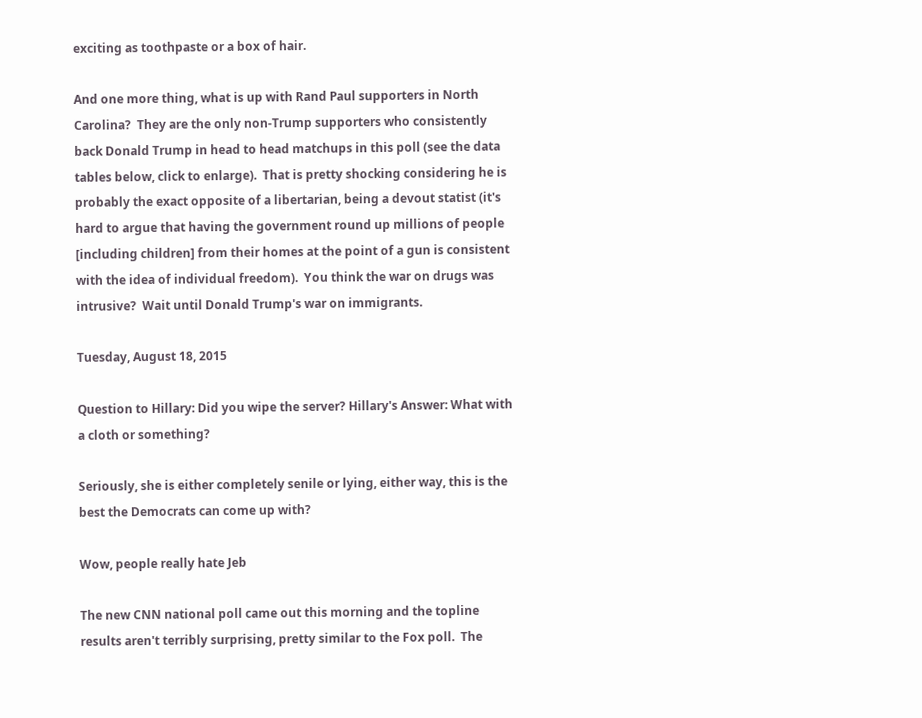exciting as toothpaste or a box of hair.

And one more thing, what is up with Rand Paul supporters in North Carolina?  They are the only non-Trump supporters who consistently back Donald Trump in head to head matchups in this poll (see the data tables below, click to enlarge).  That is pretty shocking considering he is probably the exact opposite of a libertarian, being a devout statist (it's hard to argue that having the government round up millions of people [including children] from their homes at the point of a gun is consistent with the idea of individual freedom).  You think the war on drugs was intrusive?  Wait until Donald Trump's war on immigrants.

Tuesday, August 18, 2015

Question to Hillary: Did you wipe the server? Hillary's Answer: What with a cloth or something?

Seriously, she is either completely senile or lying, either way, this is the best the Democrats can come up with?

Wow, people really hate Jeb

The new CNN national poll came out this morning and the topline results aren't terribly surprising, pretty similar to the Fox poll.  The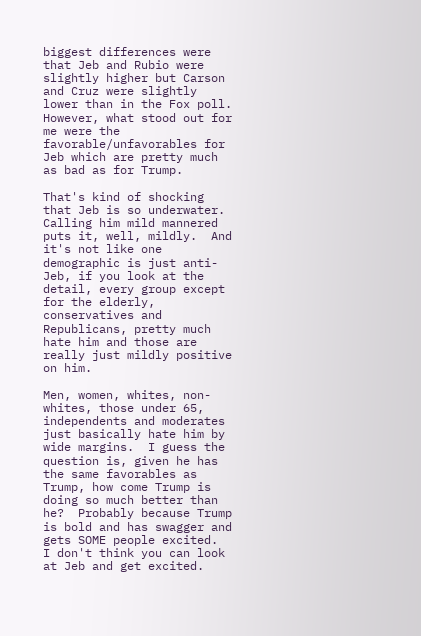biggest differences were that Jeb and Rubio were slightly higher but Carson and Cruz were slightly lower than in the Fox poll.  However, what stood out for me were the favorable/unfavorables for Jeb which are pretty much as bad as for Trump.

That's kind of shocking that Jeb is so underwater.  Calling him mild mannered puts it, well, mildly.  And it's not like one demographic is just anti-Jeb, if you look at the detail, every group except for the elderly, conservatives and Republicans, pretty much hate him and those are really just mildly positive on him.

Men, women, whites, non-whites, those under 65, independents and moderates just basically hate him by wide margins.  I guess the question is, given he has the same favorables as Trump, how come Trump is doing so much better than he?  Probably because Trump is bold and has swagger and gets SOME people excited.  I don't think you can look at Jeb and get excited.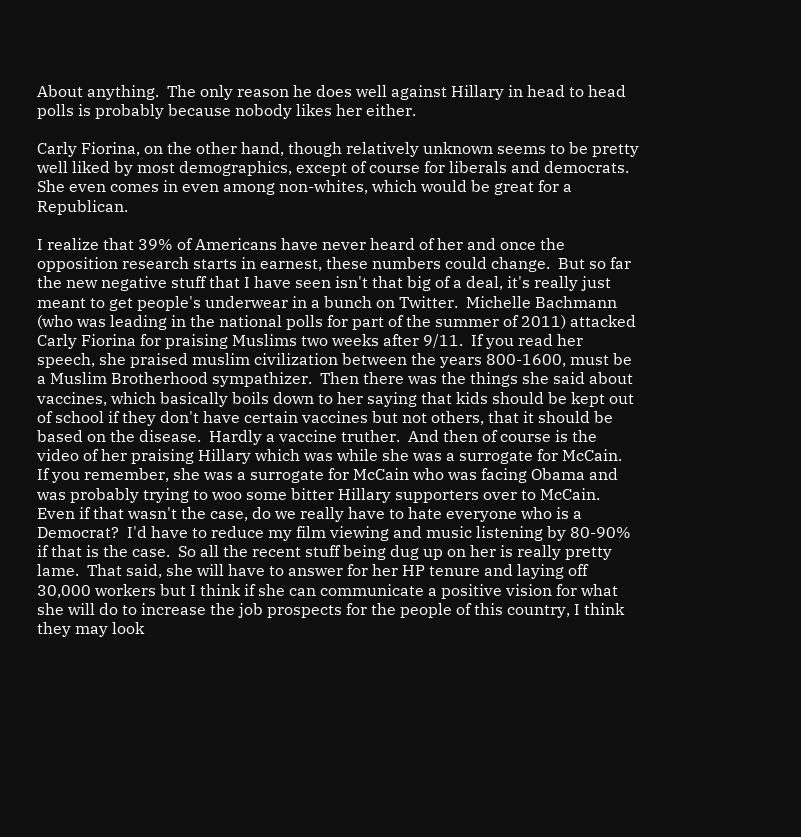About anything.  The only reason he does well against Hillary in head to head polls is probably because nobody likes her either.

Carly Fiorina, on the other hand, though relatively unknown seems to be pretty well liked by most demographics, except of course for liberals and democrats.  She even comes in even among non-whites, which would be great for a Republican.

I realize that 39% of Americans have never heard of her and once the opposition research starts in earnest, these numbers could change.  But so far the new negative stuff that I have seen isn't that big of a deal, it's really just meant to get people's underwear in a bunch on Twitter.  Michelle Bachmann (who was leading in the national polls for part of the summer of 2011) attacked Carly Fiorina for praising Muslims two weeks after 9/11.  If you read her speech, she praised muslim civilization between the years 800-1600, must be a Muslim Brotherhood sympathizer.  Then there was the things she said about vaccines, which basically boils down to her saying that kids should be kept out of school if they don't have certain vaccines but not others, that it should be based on the disease.  Hardly a vaccine truther.  And then of course is the video of her praising Hillary which was while she was a surrogate for McCain.  If you remember, she was a surrogate for McCain who was facing Obama and was probably trying to woo some bitter Hillary supporters over to McCain.  Even if that wasn't the case, do we really have to hate everyone who is a Democrat?  I'd have to reduce my film viewing and music listening by 80-90% if that is the case.  So all the recent stuff being dug up on her is really pretty lame.  That said, she will have to answer for her HP tenure and laying off 30,000 workers but I think if she can communicate a positive vision for what she will do to increase the job prospects for the people of this country, I think they may look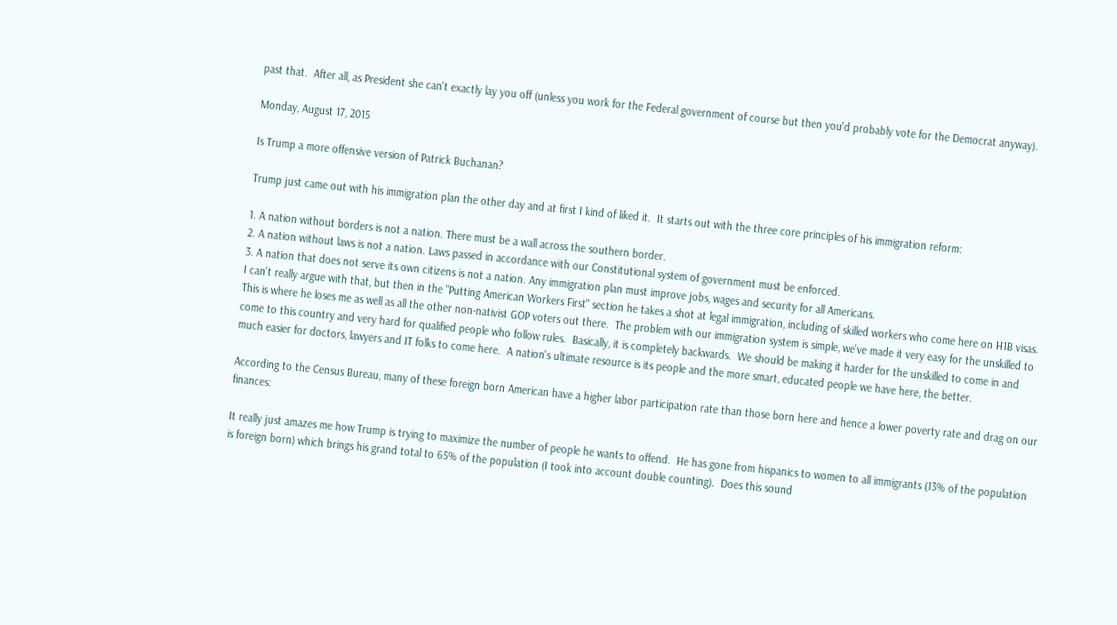past that.  After all, as President she can't exactly lay you off (unless you work for the Federal government of course but then you'd probably vote for the Democrat anyway).

Monday, August 17, 2015

Is Trump a more offensive version of Patrick Buchanan?

Trump just came out with his immigration plan the other day and at first I kind of liked it.  It starts out with the three core principles of his immigration reform:

1. A nation without borders is not a nation. There must be a wall across the southern border.
2. A nation without laws is not a nation. Laws passed in accordance with our Constitutional system of government must be enforced.
3. A nation that does not serve its own citizens is not a nation. Any immigration plan must improve jobs, wages and security for all Americans.
I can't really argue with that, but then in the "Putting American Workers First" section he takes a shot at legal immigration, including of skilled workers who come here on H1B visas.  This is where he loses me as well as all the other non-nativist GOP voters out there.  The problem with our immigration system is simple, we've made it very easy for the unskilled to come to this country and very hard for qualified people who follow rules.  Basically, it is completely backwards.  We should be making it harder for the unskilled to come in and much easier for doctors, lawyers and IT folks to come here.  A nation's ultimate resource is its people and the more smart, educated people we have here, the better.

According to the Census Bureau, many of these foreign born American have a higher labor participation rate than those born here and hence a lower poverty rate and drag on our finances:

It really just amazes me how Trump is trying to maximize the number of people he wants to offend.  He has gone from hispanics to women to all immigrants (13% of the population is foreign born) which brings his grand total to 65% of the population (I took into account double counting).  Does this sound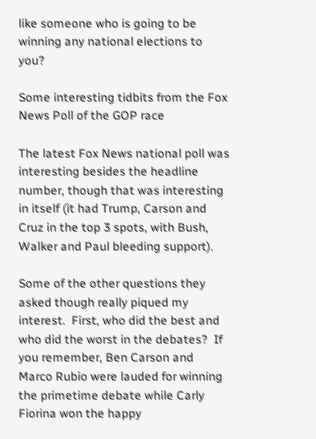like someone who is going to be winning any national elections to you?

Some interesting tidbits from the Fox News Poll of the GOP race

The latest Fox News national poll was interesting besides the headline number, though that was interesting in itself (it had Trump, Carson and Cruz in the top 3 spots, with Bush, Walker and Paul bleeding support).

Some of the other questions they asked though really piqued my interest.  First, who did the best and who did the worst in the debates?  If you remember, Ben Carson and Marco Rubio were lauded for winning the primetime debate while Carly Fiorina won the happy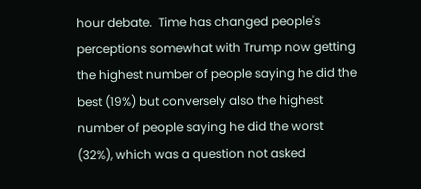hour debate.  Time has changed people's perceptions somewhat with Trump now getting the highest number of people saying he did the best (19%) but conversely also the highest number of people saying he did the worst (32%), which was a question not asked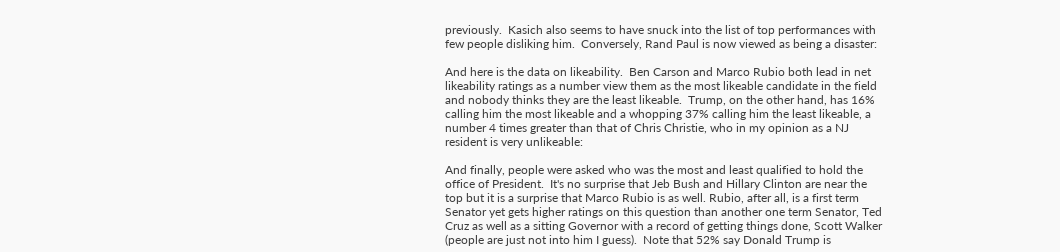previously.  Kasich also seems to have snuck into the list of top performances with few people disliking him.  Conversely, Rand Paul is now viewed as being a disaster:

And here is the data on likeability.  Ben Carson and Marco Rubio both lead in net likeability ratings as a number view them as the most likeable candidate in the field and nobody thinks they are the least likeable.  Trump, on the other hand, has 16% calling him the most likeable and a whopping 37% calling him the least likeable, a number 4 times greater than that of Chris Christie, who in my opinion as a NJ resident is very unlikeable:

And finally, people were asked who was the most and least qualified to hold the office of President.  It's no surprise that Jeb Bush and Hillary Clinton are near the top but it is a surprise that Marco Rubio is as well. Rubio, after all, is a first term Senator yet gets higher ratings on this question than another one term Senator, Ted Cruz as well as a sitting Governor with a record of getting things done, Scott Walker (people are just not into him I guess).  Note that 52% say Donald Trump is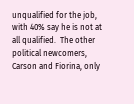unqualified for the job, with 40% say he is not at all qualified.  The other political newcomers, Carson and Fiorina, only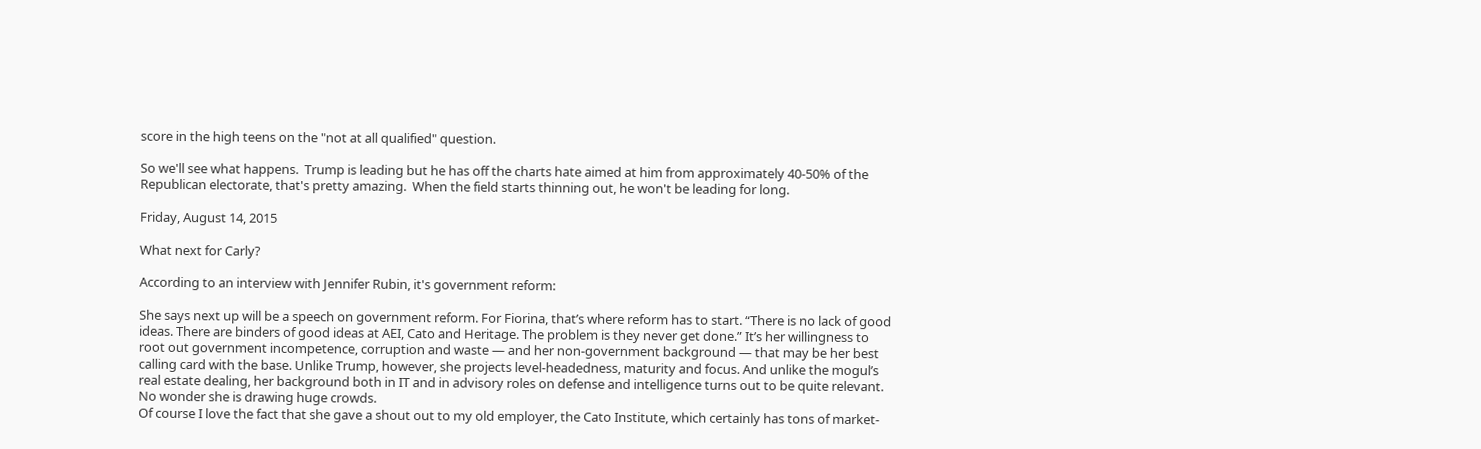score in the high teens on the "not at all qualified" question.

So we'll see what happens.  Trump is leading but he has off the charts hate aimed at him from approximately 40-50% of the Republican electorate, that's pretty amazing.  When the field starts thinning out, he won't be leading for long.

Friday, August 14, 2015

What next for Carly?

According to an interview with Jennifer Rubin, it's government reform:

She says next up will be a speech on government reform. For Fiorina, that’s where reform has to start. “There is no lack of good ideas. There are binders of good ideas at AEI, Cato and Heritage. The problem is they never get done.” It’s her willingness to root out government incompetence, corruption and waste — and her non-government background — that may be her best calling card with the base. Unlike Trump, however, she projects level-headedness, maturity and focus. And unlike the mogul’s real estate dealing, her background both in IT and in advisory roles on defense and intelligence turns out to be quite relevant. No wonder she is drawing huge crowds.
Of course I love the fact that she gave a shout out to my old employer, the Cato Institute, which certainly has tons of market-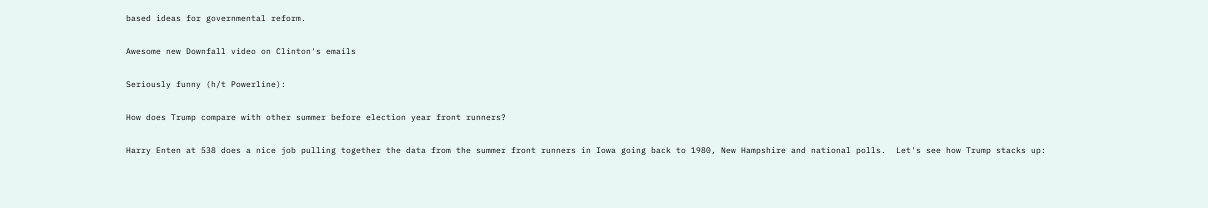based ideas for governmental reform.

Awesome new Downfall video on Clinton's emails

Seriously funny (h/t Powerline):

How does Trump compare with other summer before election year front runners?

Harry Enten at 538 does a nice job pulling together the data from the summer front runners in Iowa going back to 1980, New Hampshire and national polls.  Let's see how Trump stacks up: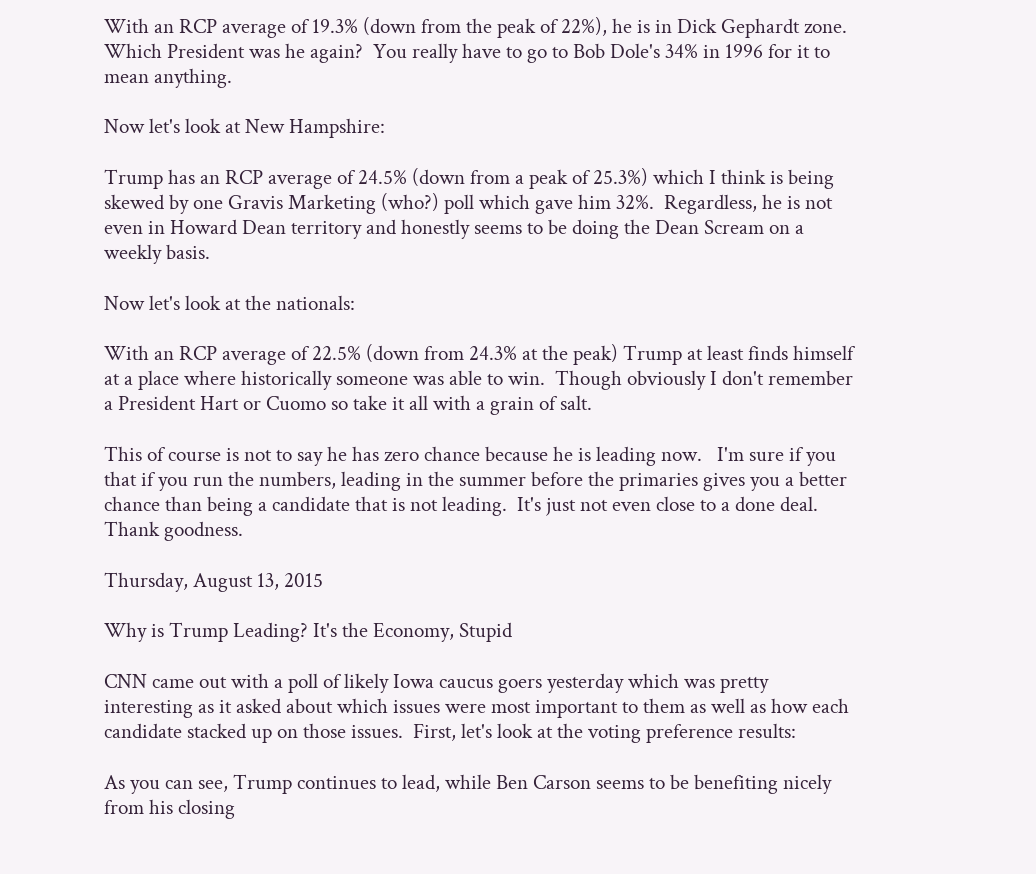With an RCP average of 19.3% (down from the peak of 22%), he is in Dick Gephardt zone.  Which President was he again?  You really have to go to Bob Dole's 34% in 1996 for it to mean anything.

Now let's look at New Hampshire:

Trump has an RCP average of 24.5% (down from a peak of 25.3%) which I think is being skewed by one Gravis Marketing (who?) poll which gave him 32%.  Regardless, he is not even in Howard Dean territory and honestly seems to be doing the Dean Scream on a weekly basis.

Now let's look at the nationals:

With an RCP average of 22.5% (down from 24.3% at the peak) Trump at least finds himself at a place where historically someone was able to win.  Though obviously I don't remember a President Hart or Cuomo so take it all with a grain of salt.

This of course is not to say he has zero chance because he is leading now.   I'm sure if you that if you run the numbers, leading in the summer before the primaries gives you a better chance than being a candidate that is not leading.  It's just not even close to a done deal.  Thank goodness.

Thursday, August 13, 2015

Why is Trump Leading? It's the Economy, Stupid

CNN came out with a poll of likely Iowa caucus goers yesterday which was pretty interesting as it asked about which issues were most important to them as well as how each candidate stacked up on those issues.  First, let's look at the voting preference results:

As you can see, Trump continues to lead, while Ben Carson seems to be benefiting nicely from his closing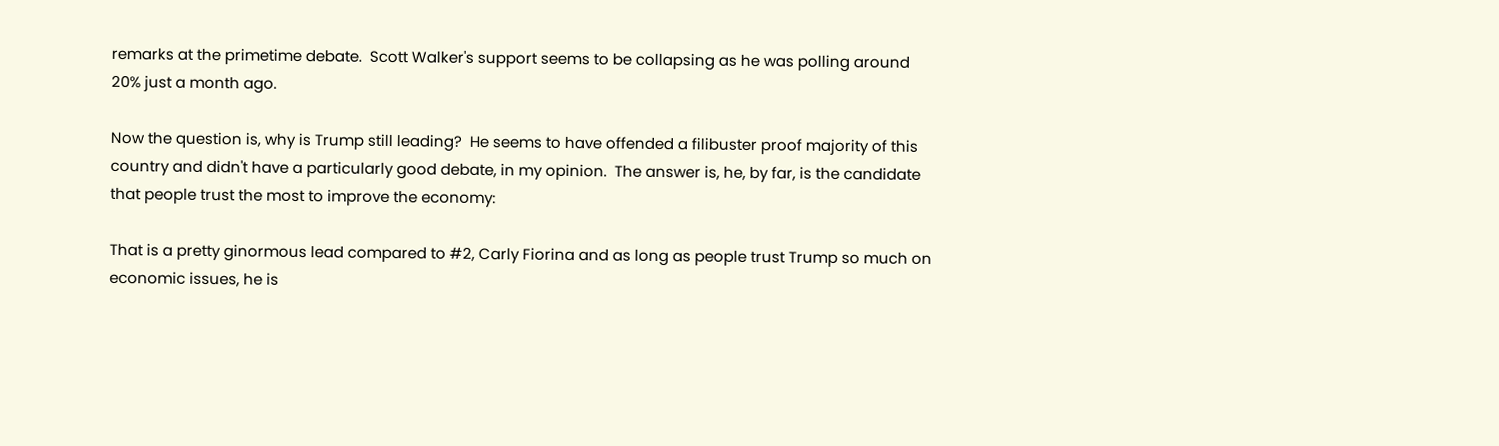remarks at the primetime debate.  Scott Walker's support seems to be collapsing as he was polling around 20% just a month ago.

Now the question is, why is Trump still leading?  He seems to have offended a filibuster proof majority of this country and didn't have a particularly good debate, in my opinion.  The answer is, he, by far, is the candidate that people trust the most to improve the economy:

That is a pretty ginormous lead compared to #2, Carly Fiorina and as long as people trust Trump so much on economic issues, he is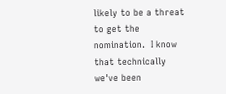likely to be a threat to get the nomination.  I know that technically we've been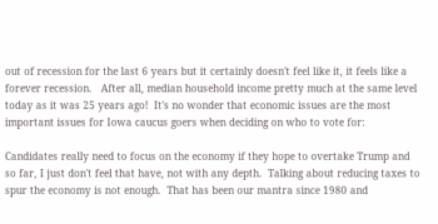out of recession for the last 6 years but it certainly doesn't feel like it, it feels like a forever recession.   After all, median household income pretty much at the same level today as it was 25 years ago!  It's no wonder that economic issues are the most important issues for Iowa caucus goers when deciding on who to vote for:

Candidates really need to focus on the economy if they hope to overtake Trump and so far, I just don't feel that have, not with any depth.  Talking about reducing taxes to spur the economy is not enough.  That has been our mantra since 1980 and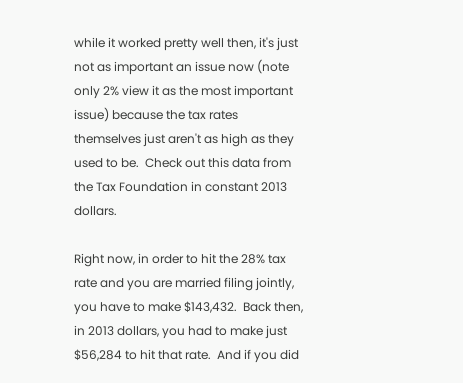while it worked pretty well then, it's just not as important an issue now (note only 2% view it as the most important issue) because the tax rates themselves just aren't as high as they used to be.  Check out this data from the Tax Foundation in constant 2013 dollars.

Right now, in order to hit the 28% tax rate and you are married filing jointly, you have to make $143,432.  Back then, in 2013 dollars, you had to make just $56,284 to hit that rate.  And if you did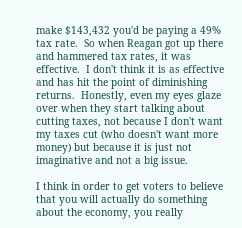make $143,432 you'd be paying a 49% tax rate.  So when Reagan got up there and hammered tax rates, it was effective.  I don't think it is as effective and has hit the point of diminishing returns.  Honestly, even my eyes glaze over when they start talking about cutting taxes, not because I don't want my taxes cut (who doesn't want more money) but because it is just not imaginative and not a big issue.

I think in order to get voters to believe that you will actually do something about the economy, you really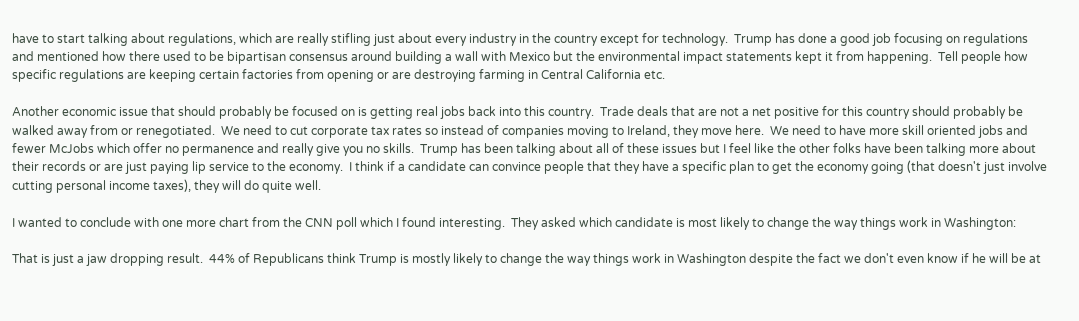have to start talking about regulations, which are really stifling just about every industry in the country except for technology.  Trump has done a good job focusing on regulations and mentioned how there used to be bipartisan consensus around building a wall with Mexico but the environmental impact statements kept it from happening.  Tell people how specific regulations are keeping certain factories from opening or are destroying farming in Central California etc.

Another economic issue that should probably be focused on is getting real jobs back into this country.  Trade deals that are not a net positive for this country should probably be walked away from or renegotiated.  We need to cut corporate tax rates so instead of companies moving to Ireland, they move here.  We need to have more skill oriented jobs and fewer McJobs which offer no permanence and really give you no skills.  Trump has been talking about all of these issues but I feel like the other folks have been talking more about their records or are just paying lip service to the economy.  I think if a candidate can convince people that they have a specific plan to get the economy going (that doesn't just involve cutting personal income taxes), they will do quite well.

I wanted to conclude with one more chart from the CNN poll which I found interesting.  They asked which candidate is most likely to change the way things work in Washington:

That is just a jaw dropping result.  44% of Republicans think Trump is mostly likely to change the way things work in Washington despite the fact we don't even know if he will be at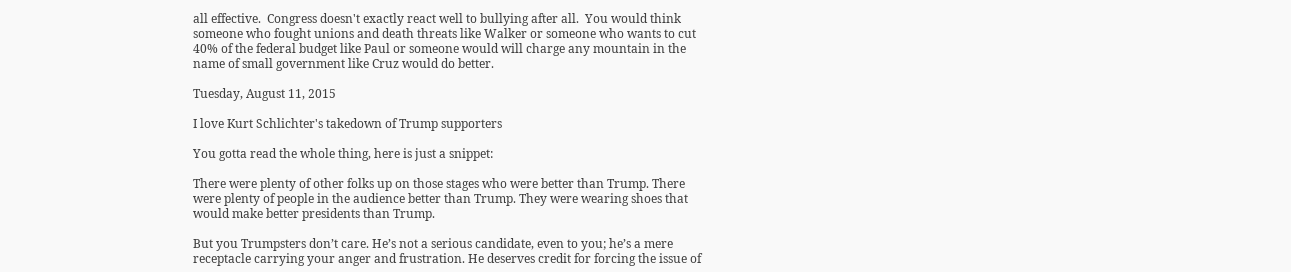all effective.  Congress doesn't exactly react well to bullying after all.  You would think someone who fought unions and death threats like Walker or someone who wants to cut 40% of the federal budget like Paul or someone would will charge any mountain in the name of small government like Cruz would do better.

Tuesday, August 11, 2015

I love Kurt Schlichter's takedown of Trump supporters

You gotta read the whole thing, here is just a snippet:

There were plenty of other folks up on those stages who were better than Trump. There were plenty of people in the audience better than Trump. They were wearing shoes that would make better presidents than Trump.

But you Trumpsters don’t care. He’s not a serious candidate, even to you; he’s a mere receptacle carrying your anger and frustration. He deserves credit for forcing the issue of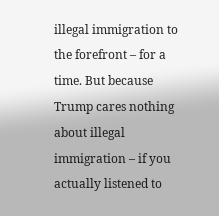illegal immigration to the forefront – for a time. But because Trump cares nothing about illegal immigration – if you actually listened to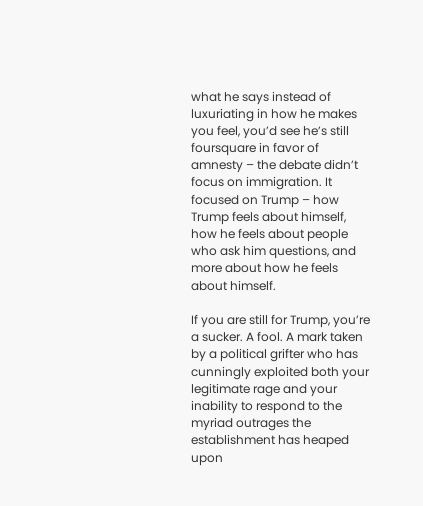what he says instead of luxuriating in how he makes you feel, you’d see he’s still foursquare in favor of amnesty – the debate didn’t focus on immigration. It focused on Trump – how Trump feels about himself, how he feels about people who ask him questions, and more about how he feels about himself.

If you are still for Trump, you’re a sucker. A fool. A mark taken by a political grifter who has cunningly exploited both your legitimate rage and your inability to respond to the myriad outrages the establishment has heaped upon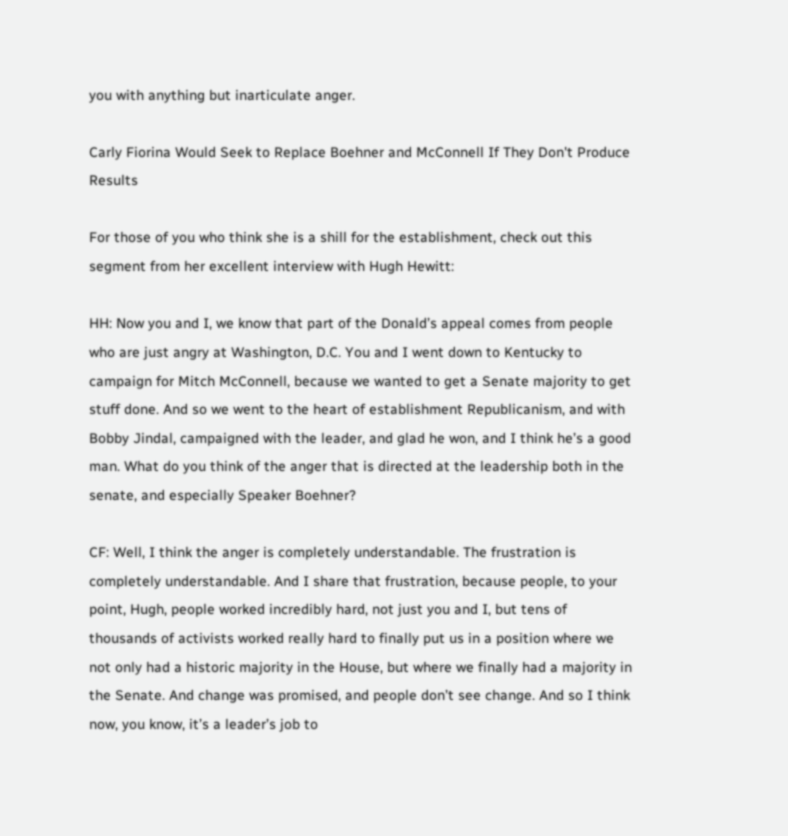you with anything but inarticulate anger.

Carly Fiorina Would Seek to Replace Boehner and McConnell If They Don't Produce Results

For those of you who think she is a shill for the establishment, check out this segment from her excellent interview with Hugh Hewitt:

HH: Now you and I, we know that part of the Donald’s appeal comes from people who are just angry at Washington, D.C. You and I went down to Kentucky to campaign for Mitch McConnell, because we wanted to get a Senate majority to get stuff done. And so we went to the heart of establishment Republicanism, and with Bobby Jindal, campaigned with the leader, and glad he won, and I think he’s a good man. What do you think of the anger that is directed at the leadership both in the senate, and especially Speaker Boehner?

CF: Well, I think the anger is completely understandable. The frustration is completely understandable. And I share that frustration, because people, to your point, Hugh, people worked incredibly hard, not just you and I, but tens of thousands of activists worked really hard to finally put us in a position where we not only had a historic majority in the House, but where we finally had a majority in the Senate. And change was promised, and people don’t see change. And so I think now, you know, it’s a leader’s job to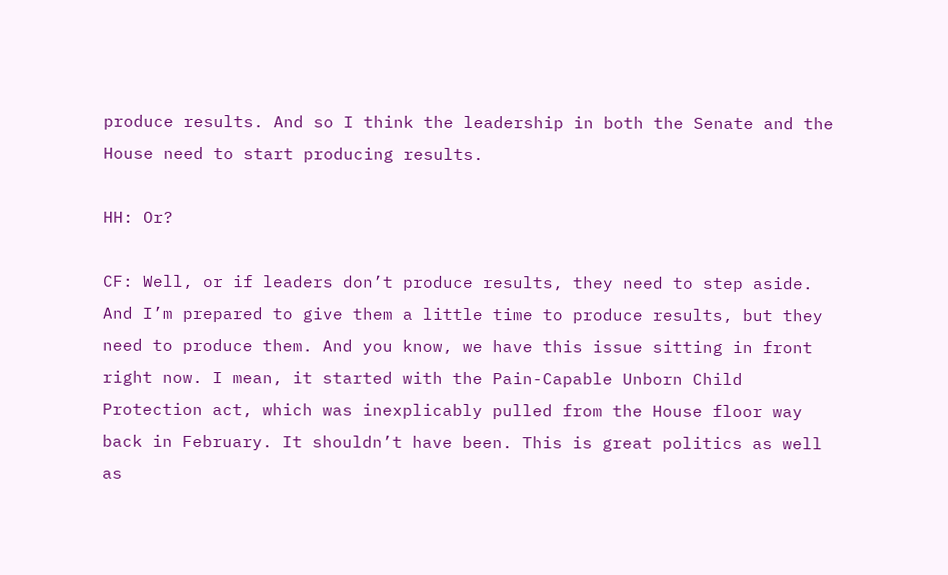produce results. And so I think the leadership in both the Senate and the House need to start producing results.

HH: Or?

CF: Well, or if leaders don’t produce results, they need to step aside. And I’m prepared to give them a little time to produce results, but they need to produce them. And you know, we have this issue sitting in front right now. I mean, it started with the Pain-Capable Unborn Child Protection act, which was inexplicably pulled from the House floor way back in February. It shouldn’t have been. This is great politics as well as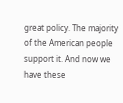great policy. The majority of the American people support it. And now we have these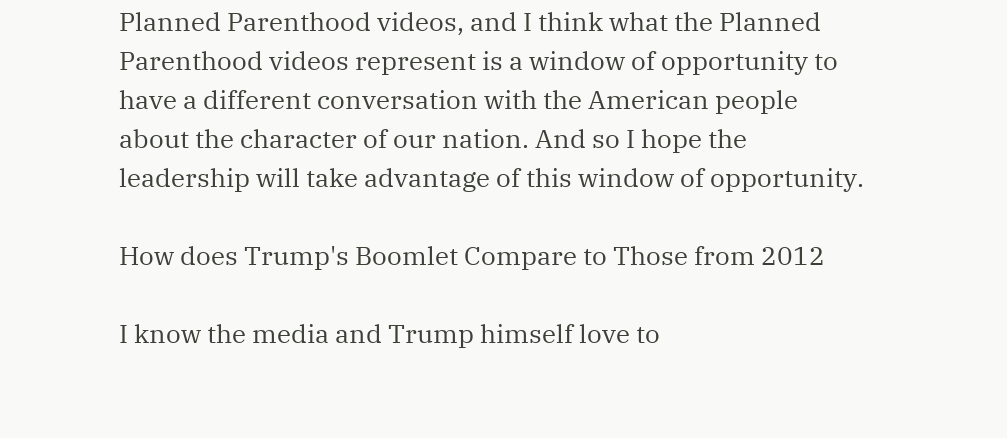Planned Parenthood videos, and I think what the Planned Parenthood videos represent is a window of opportunity to have a different conversation with the American people about the character of our nation. And so I hope the leadership will take advantage of this window of opportunity.

How does Trump's Boomlet Compare to Those from 2012

I know the media and Trump himself love to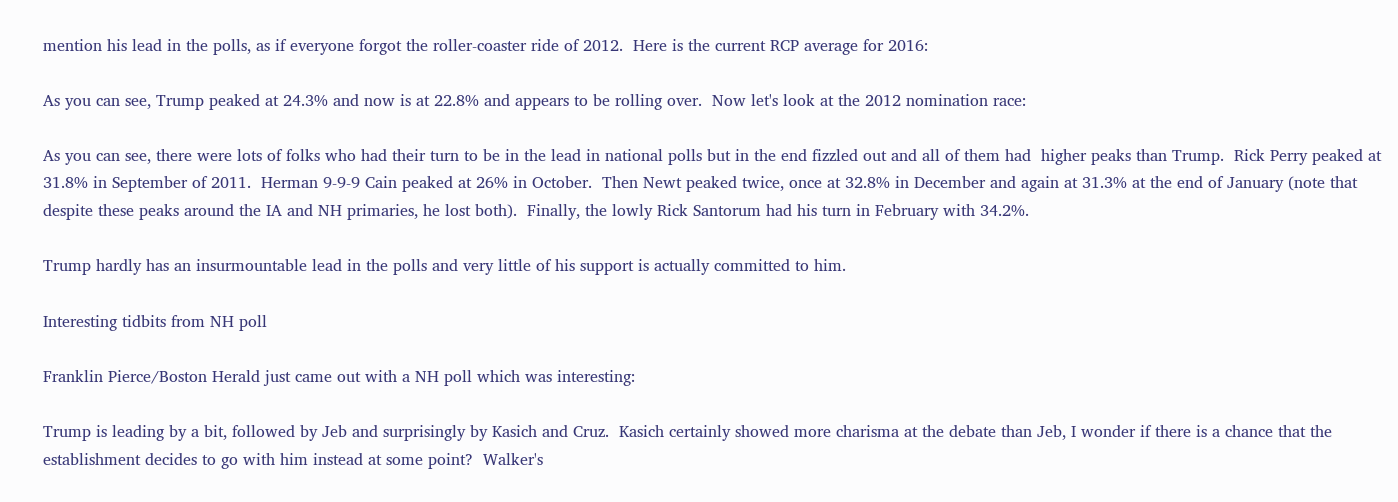mention his lead in the polls, as if everyone forgot the roller-coaster ride of 2012.  Here is the current RCP average for 2016:

As you can see, Trump peaked at 24.3% and now is at 22.8% and appears to be rolling over.  Now let's look at the 2012 nomination race:

As you can see, there were lots of folks who had their turn to be in the lead in national polls but in the end fizzled out and all of them had  higher peaks than Trump.  Rick Perry peaked at 31.8% in September of 2011.  Herman 9-9-9 Cain peaked at 26% in October.  Then Newt peaked twice, once at 32.8% in December and again at 31.3% at the end of January (note that despite these peaks around the IA and NH primaries, he lost both).  Finally, the lowly Rick Santorum had his turn in February with 34.2%.

Trump hardly has an insurmountable lead in the polls and very little of his support is actually committed to him.

Interesting tidbits from NH poll

Franklin Pierce/Boston Herald just came out with a NH poll which was interesting:

Trump is leading by a bit, followed by Jeb and surprisingly by Kasich and Cruz.  Kasich certainly showed more charisma at the debate than Jeb, I wonder if there is a chance that the establishment decides to go with him instead at some point?  Walker's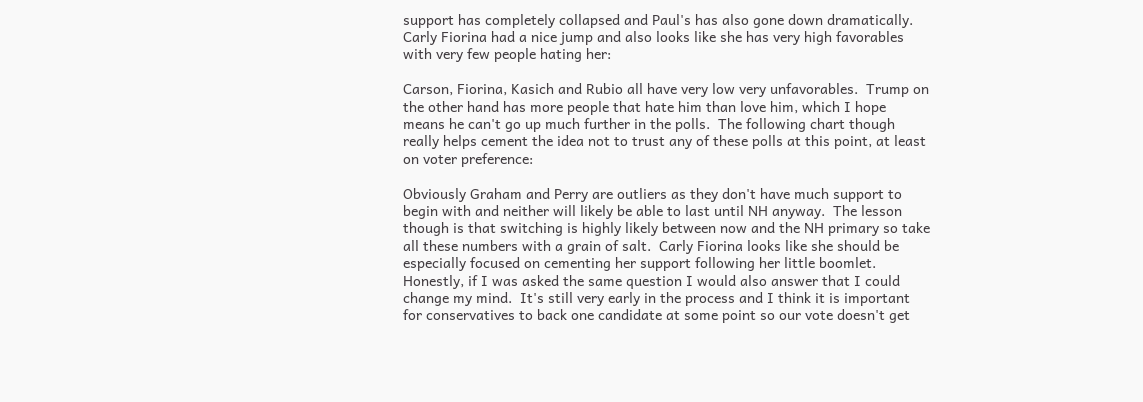support has completely collapsed and Paul's has also gone down dramatically.  Carly Fiorina had a nice jump and also looks like she has very high favorables with very few people hating her:

Carson, Fiorina, Kasich and Rubio all have very low very unfavorables.  Trump on the other hand has more people that hate him than love him, which I hope means he can't go up much further in the polls.  The following chart though really helps cement the idea not to trust any of these polls at this point, at least on voter preference:

Obviously Graham and Perry are outliers as they don't have much support to begin with and neither will likely be able to last until NH anyway.  The lesson though is that switching is highly likely between now and the NH primary so take all these numbers with a grain of salt.  Carly Fiorina looks like she should be especially focused on cementing her support following her little boomlet.  Honestly, if I was asked the same question I would also answer that I could change my mind.  It's still very early in the process and I think it is important for conservatives to back one candidate at some point so our vote doesn't get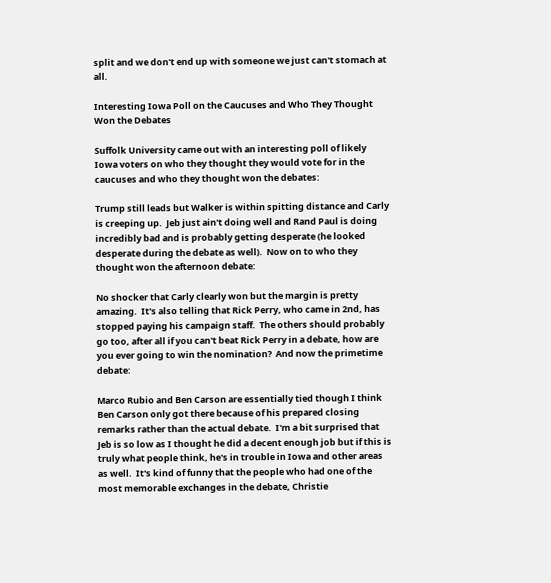split and we don't end up with someone we just can't stomach at all.

Interesting Iowa Poll on the Caucuses and Who They Thought Won the Debates

Suffolk University came out with an interesting poll of likely Iowa voters on who they thought they would vote for in the caucuses and who they thought won the debates:

Trump still leads but Walker is within spitting distance and Carly is creeping up.  Jeb just ain't doing well and Rand Paul is doing incredibly bad and is probably getting desperate (he looked desperate during the debate as well).  Now on to who they thought won the afternoon debate:

No shocker that Carly clearly won but the margin is pretty amazing.  It's also telling that Rick Perry, who came in 2nd, has stopped paying his campaign staff.  The others should probably go too, after all if you can't beat Rick Perry in a debate, how are you ever going to win the nomination?  And now the primetime debate:

Marco Rubio and Ben Carson are essentially tied though I think Ben Carson only got there because of his prepared closing remarks rather than the actual debate.  I'm a bit surprised that Jeb is so low as I thought he did a decent enough job but if this is truly what people think, he's in trouble in Iowa and other areas as well.  It's kind of funny that the people who had one of the most memorable exchanges in the debate, Christie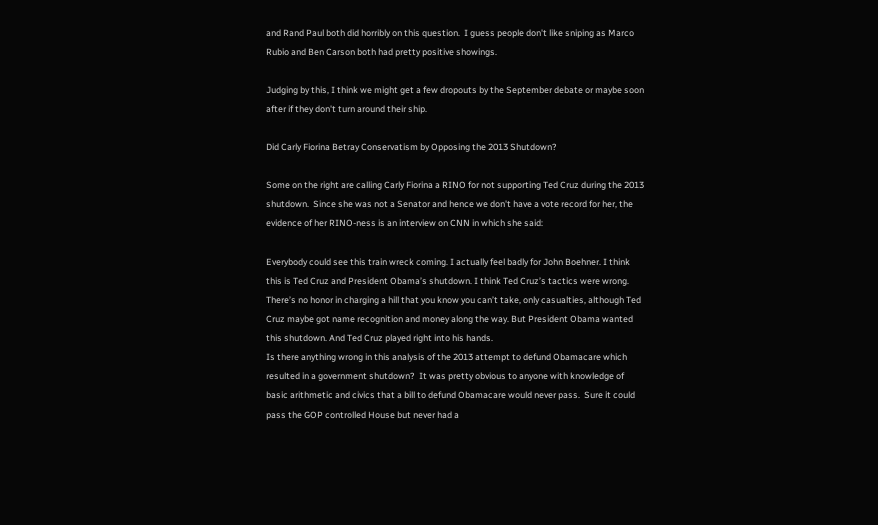and Rand Paul both did horribly on this question.  I guess people don't like sniping as Marco Rubio and Ben Carson both had pretty positive showings.

Judging by this, I think we might get a few dropouts by the September debate or maybe soon after if they don't turn around their ship.

Did Carly Fiorina Betray Conservatism by Opposing the 2013 Shutdown?

Some on the right are calling Carly Fiorina a RINO for not supporting Ted Cruz during the 2013 shutdown.  Since she was not a Senator and hence we don't have a vote record for her, the evidence of her RINO-ness is an interview on CNN in which she said:

Everybody could see this train wreck coming. I actually feel badly for John Boehner. I think this is Ted Cruz and President Obama’s shutdown. I think Ted Cruz’s tactics were wrong. There’s no honor in charging a hill that you know you can’t take, only casualties, although Ted Cruz maybe got name recognition and money along the way. But President Obama wanted this shutdown. And Ted Cruz played right into his hands.
Is there anything wrong in this analysis of the 2013 attempt to defund Obamacare which resulted in a government shutdown?  It was pretty obvious to anyone with knowledge of basic arithmetic and civics that a bill to defund Obamacare would never pass.  Sure it could pass the GOP controlled House but never had a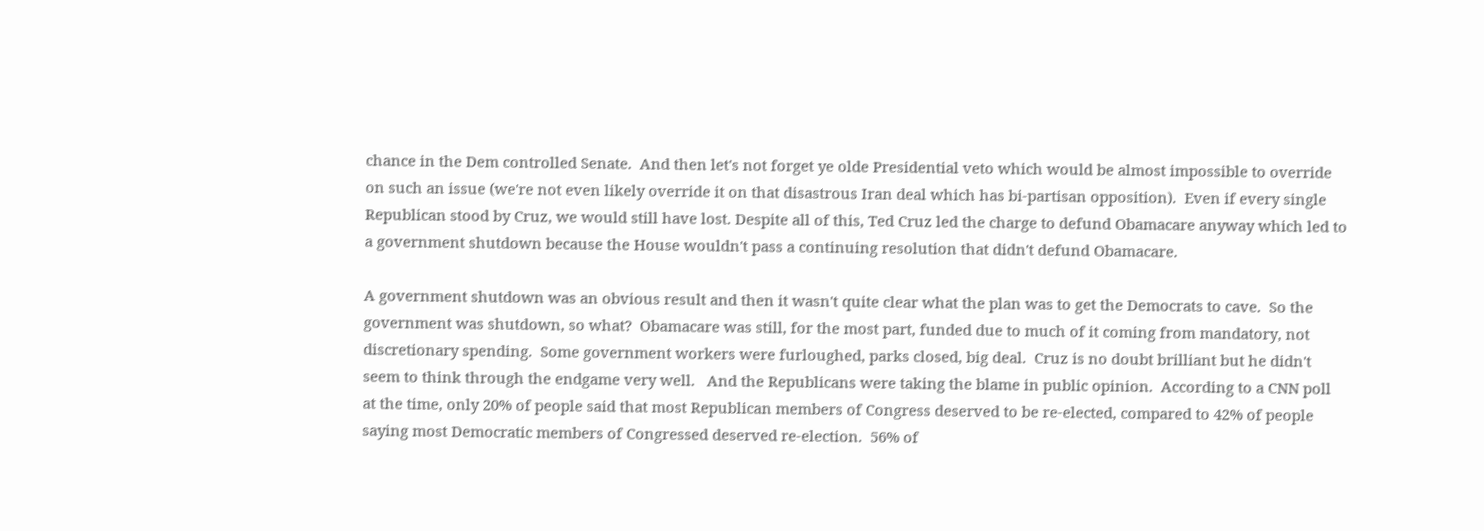chance in the Dem controlled Senate.  And then let's not forget ye olde Presidential veto which would be almost impossible to override on such an issue (we're not even likely override it on that disastrous Iran deal which has bi-partisan opposition).  Even if every single Republican stood by Cruz, we would still have lost. Despite all of this, Ted Cruz led the charge to defund Obamacare anyway which led to a government shutdown because the House wouldn't pass a continuing resolution that didn't defund Obamacare.

A government shutdown was an obvious result and then it wasn't quite clear what the plan was to get the Democrats to cave.  So the government was shutdown, so what?  Obamacare was still, for the most part, funded due to much of it coming from mandatory, not discretionary spending.  Some government workers were furloughed, parks closed, big deal.  Cruz is no doubt brilliant but he didn't seem to think through the endgame very well.   And the Republicans were taking the blame in public opinion.  According to a CNN poll at the time, only 20% of people said that most Republican members of Congress deserved to be re-elected, compared to 42% of people saying most Democratic members of Congressed deserved re-election.  56% of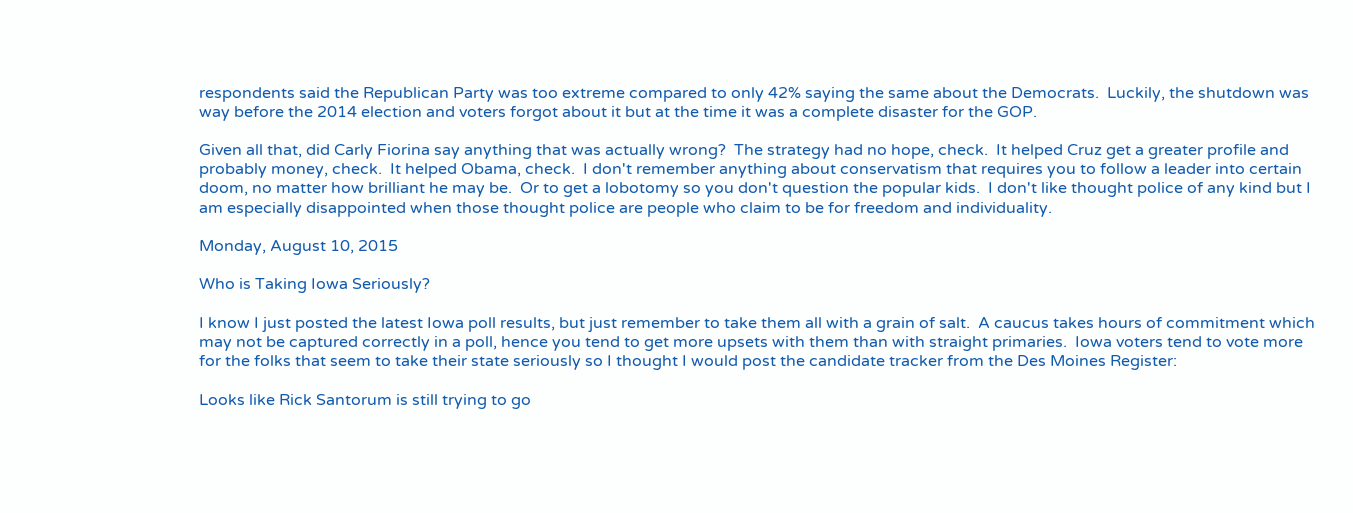respondents said the Republican Party was too extreme compared to only 42% saying the same about the Democrats.  Luckily, the shutdown was way before the 2014 election and voters forgot about it but at the time it was a complete disaster for the GOP.

Given all that, did Carly Fiorina say anything that was actually wrong?  The strategy had no hope, check.  It helped Cruz get a greater profile and probably money, check.  It helped Obama, check.  I don't remember anything about conservatism that requires you to follow a leader into certain doom, no matter how brilliant he may be.  Or to get a lobotomy so you don't question the popular kids.  I don't like thought police of any kind but I am especially disappointed when those thought police are people who claim to be for freedom and individuality.

Monday, August 10, 2015

Who is Taking Iowa Seriously?

I know I just posted the latest Iowa poll results, but just remember to take them all with a grain of salt.  A caucus takes hours of commitment which may not be captured correctly in a poll, hence you tend to get more upsets with them than with straight primaries.  Iowa voters tend to vote more for the folks that seem to take their state seriously so I thought I would post the candidate tracker from the Des Moines Register:

Looks like Rick Santorum is still trying to go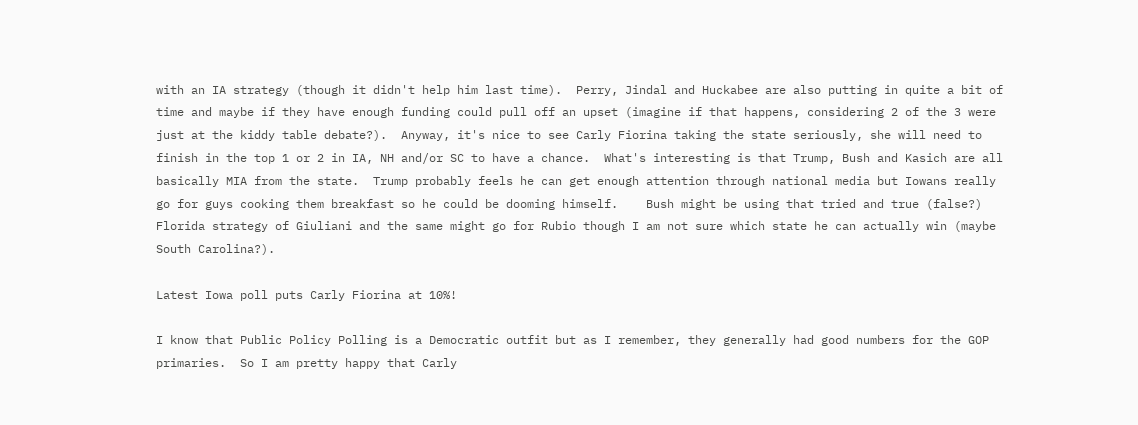with an IA strategy (though it didn't help him last time).  Perry, Jindal and Huckabee are also putting in quite a bit of time and maybe if they have enough funding could pull off an upset (imagine if that happens, considering 2 of the 3 were just at the kiddy table debate?).  Anyway, it's nice to see Carly Fiorina taking the state seriously, she will need to finish in the top 1 or 2 in IA, NH and/or SC to have a chance.  What's interesting is that Trump, Bush and Kasich are all basically MIA from the state.  Trump probably feels he can get enough attention through national media but Iowans really go for guys cooking them breakfast so he could be dooming himself.    Bush might be using that tried and true (false?) Florida strategy of Giuliani and the same might go for Rubio though I am not sure which state he can actually win (maybe South Carolina?).

Latest Iowa poll puts Carly Fiorina at 10%!

I know that Public Policy Polling is a Democratic outfit but as I remember, they generally had good numbers for the GOP primaries.  So I am pretty happy that Carly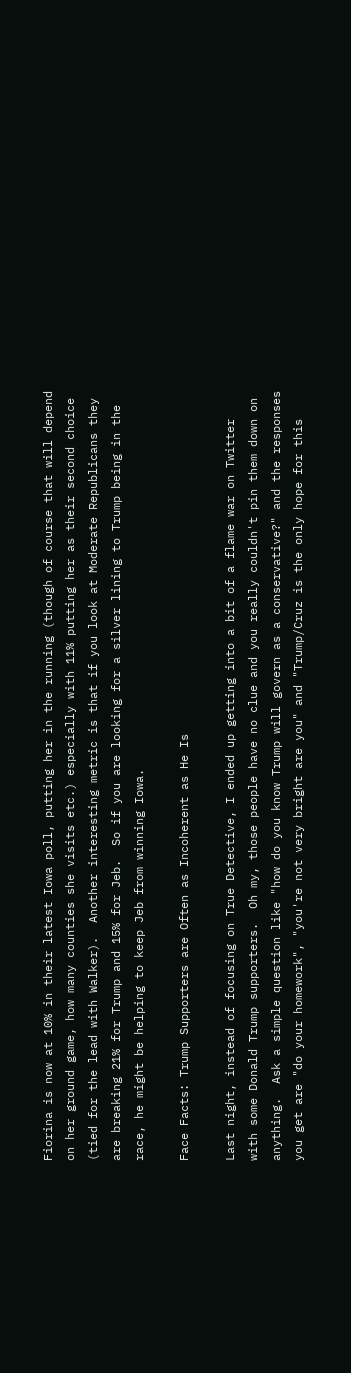Fiorina is now at 10% in their latest Iowa poll, putting her in the running (though of course that will depend on her ground game, how many counties she visits etc.) especially with 11% putting her as their second choice (tied for the lead with Walker).  Another interesting metric is that if you look at Moderate Republicans they are breaking 21% for Trump and 15% for Jeb.  So if you are looking for a silver lining to Trump being in the race, he might be helping to keep Jeb from winning Iowa.

Face Facts: Trump Supporters are Often as Incoherent as He Is

Last night, instead of focusing on True Detective, I ended up getting into a bit of a flame war on Twitter with some Donald Trump supporters.  Oh my, those people have no clue and you really couldn't pin them down on anything.  Ask a simple question like "how do you know Trump will govern as a conservative?" and the responses you get are "do your homework", "you're not very bright are you" and "Trump/Cruz is the only hope for this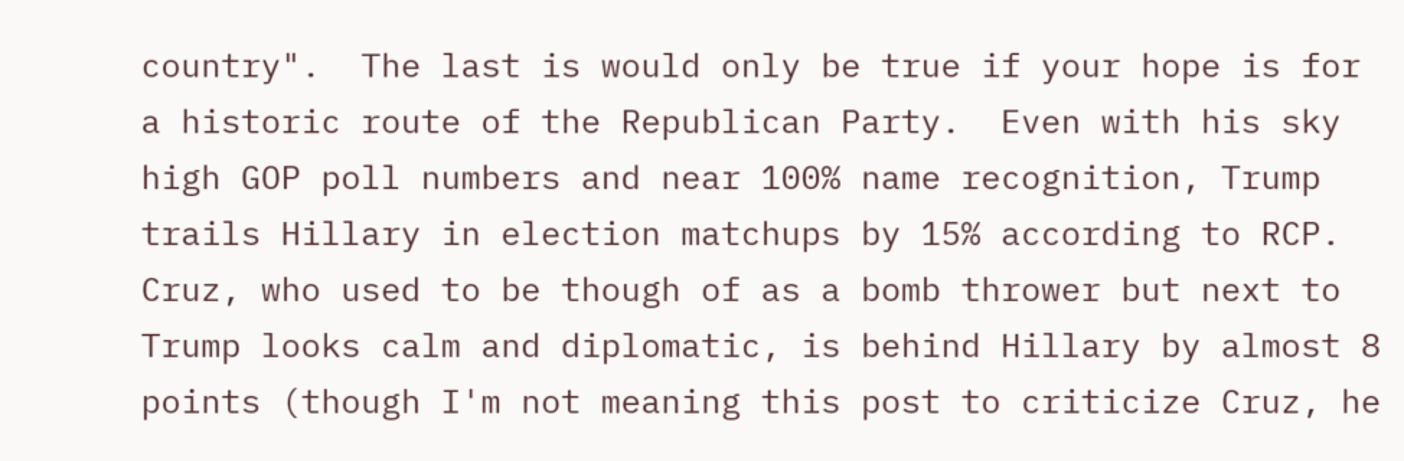country".  The last is would only be true if your hope is for a historic route of the Republican Party.  Even with his sky high GOP poll numbers and near 100% name recognition, Trump trails Hillary in election matchups by 15% according to RCP.  Cruz, who used to be though of as a bomb thrower but next to Trump looks calm and diplomatic, is behind Hillary by almost 8 points (though I'm not meaning this post to criticize Cruz, he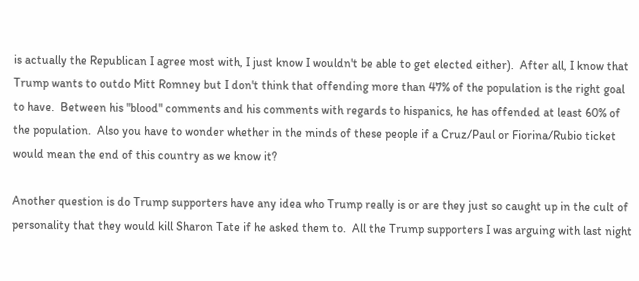is actually the Republican I agree most with, I just know I wouldn't be able to get elected either).  After all, I know that Trump wants to outdo Mitt Romney but I don't think that offending more than 47% of the population is the right goal to have.  Between his "blood" comments and his comments with regards to hispanics, he has offended at least 60% of the population.  Also you have to wonder whether in the minds of these people if a Cruz/Paul or Fiorina/Rubio ticket would mean the end of this country as we know it?

Another question is do Trump supporters have any idea who Trump really is or are they just so caught up in the cult of personality that they would kill Sharon Tate if he asked them to.  All the Trump supporters I was arguing with last night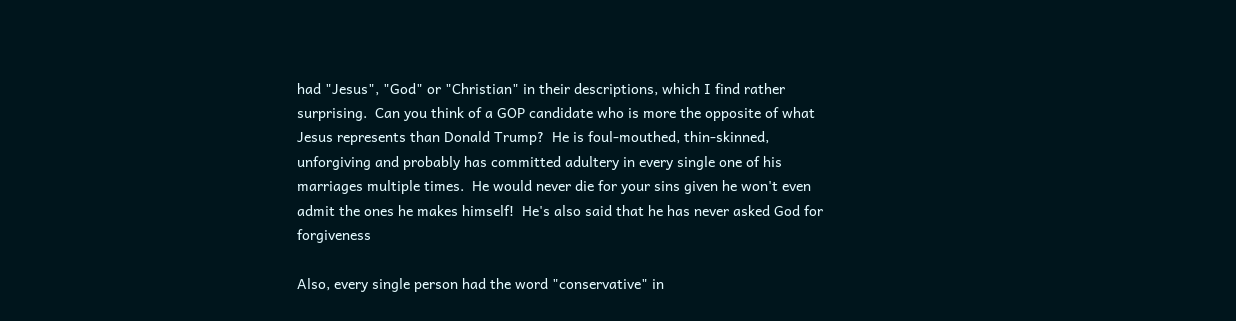had "Jesus", "God" or "Christian" in their descriptions, which I find rather surprising.  Can you think of a GOP candidate who is more the opposite of what Jesus represents than Donald Trump?  He is foul-mouthed, thin-skinned, unforgiving and probably has committed adultery in every single one of his marriages multiple times.  He would never die for your sins given he won't even admit the ones he makes himself!  He's also said that he has never asked God for forgiveness

Also, every single person had the word "conservative" in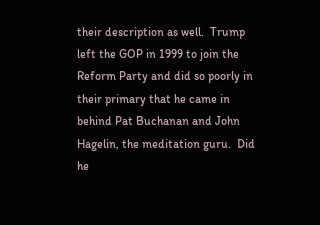their description as well.  Trump left the GOP in 1999 to join the Reform Party and did so poorly in their primary that he came in behind Pat Buchanan and John Hagelin, the meditation guru.  Did he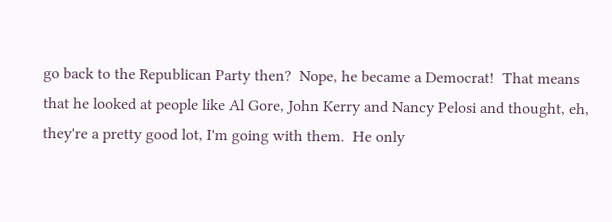go back to the Republican Party then?  Nope, he became a Democrat!  That means that he looked at people like Al Gore, John Kerry and Nancy Pelosi and thought, eh, they're a pretty good lot, I'm going with them.  He only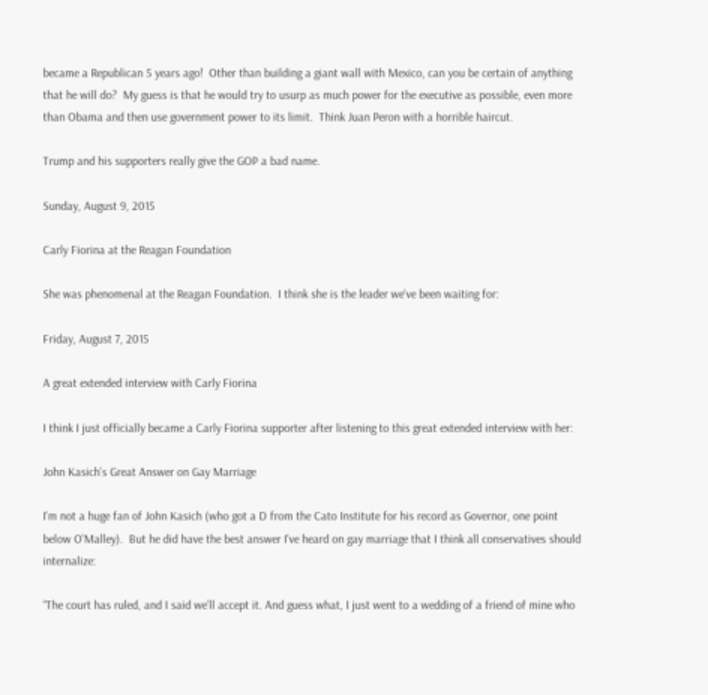became a Republican 5 years ago!  Other than building a giant wall with Mexico, can you be certain of anything that he will do?  My guess is that he would try to usurp as much power for the executive as possible, even more than Obama and then use government power to its limit.  Think Juan Peron with a horrible haircut.

Trump and his supporters really give the GOP a bad name.

Sunday, August 9, 2015

Carly Fiorina at the Reagan Foundation

She was phenomenal at the Reagan Foundation.  I think she is the leader we've been waiting for:

Friday, August 7, 2015

A great extended interview with Carly Fiorina

I think I just officially became a Carly Fiorina supporter after listening to this great extended interview with her:

John Kasich's Great Answer on Gay Marriage

I'm not a huge fan of John Kasich (who got a D from the Cato Institute for his record as Governor, one point below O'Malley).  But he did have the best answer I've heard on gay marriage that I think all conservatives should internalize:

“The court has ruled, and I said we’ll accept it. And guess what, I just went to a wedding of a friend of mine who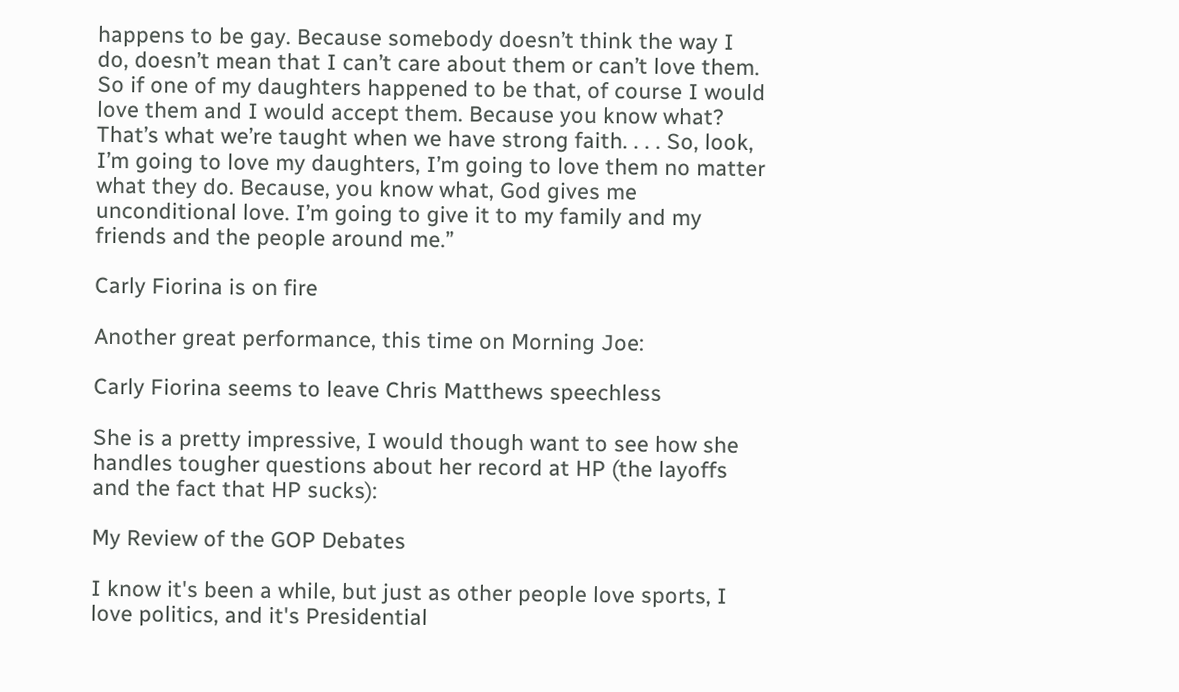happens to be gay. Because somebody doesn’t think the way I do, doesn’t mean that I can’t care about them or can’t love them. So if one of my daughters happened to be that, of course I would love them and I would accept them. Because you know what? That’s what we’re taught when we have strong faith. . . . So, look, I’m going to love my daughters, I’m going to love them no matter what they do. Because, you know what, God gives me unconditional love. I’m going to give it to my family and my friends and the people around me.”

Carly Fiorina is on fire

Another great performance, this time on Morning Joe:

Carly Fiorina seems to leave Chris Matthews speechless

She is a pretty impressive, I would though want to see how she handles tougher questions about her record at HP (the layoffs and the fact that HP sucks):

My Review of the GOP Debates

I know it's been a while, but just as other people love sports, I love politics, and it's Presidential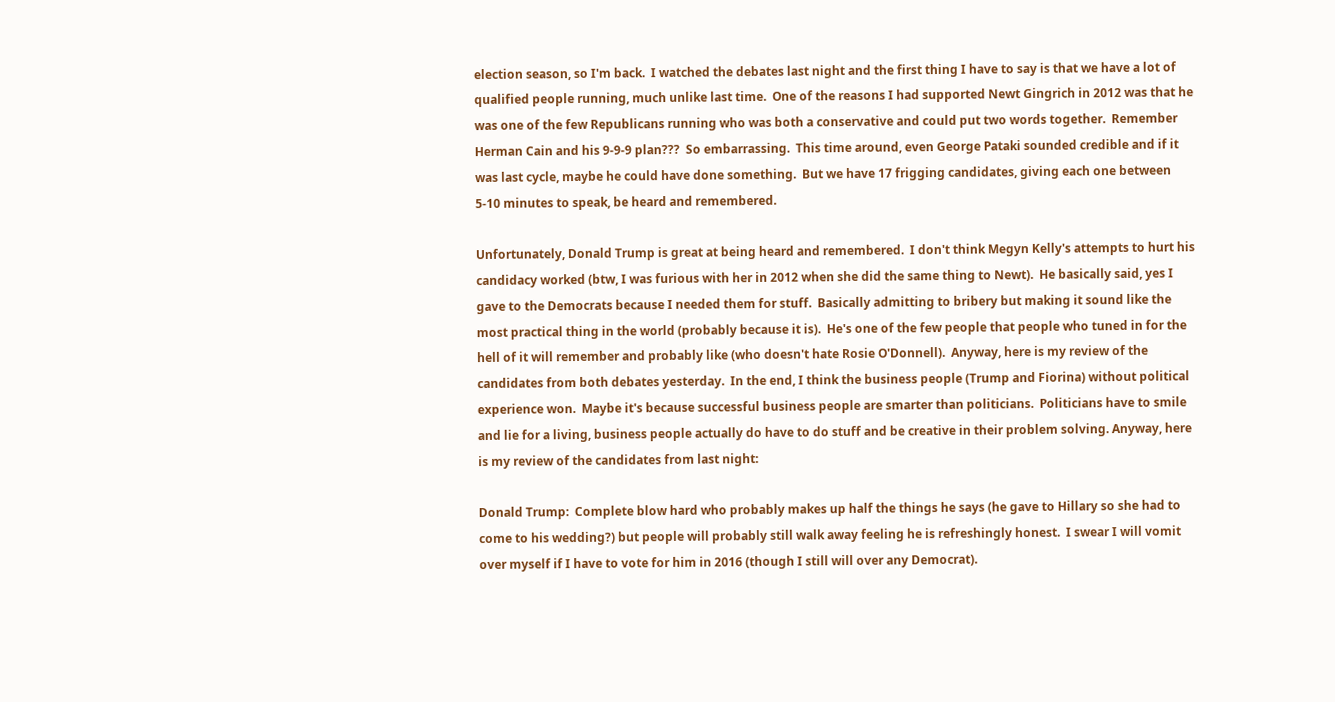election season, so I'm back.  I watched the debates last night and the first thing I have to say is that we have a lot of qualified people running, much unlike last time.  One of the reasons I had supported Newt Gingrich in 2012 was that he was one of the few Republicans running who was both a conservative and could put two words together.  Remember Herman Cain and his 9-9-9 plan???  So embarrassing.  This time around, even George Pataki sounded credible and if it was last cycle, maybe he could have done something.  But we have 17 frigging candidates, giving each one between 5-10 minutes to speak, be heard and remembered.

Unfortunately, Donald Trump is great at being heard and remembered.  I don't think Megyn Kelly's attempts to hurt his candidacy worked (btw, I was furious with her in 2012 when she did the same thing to Newt).  He basically said, yes I gave to the Democrats because I needed them for stuff.  Basically admitting to bribery but making it sound like the most practical thing in the world (probably because it is).  He's one of the few people that people who tuned in for the hell of it will remember and probably like (who doesn't hate Rosie O'Donnell).  Anyway, here is my review of the candidates from both debates yesterday.  In the end, I think the business people (Trump and Fiorina) without political experience won.  Maybe it's because successful business people are smarter than politicians.  Politicians have to smile and lie for a living, business people actually do have to do stuff and be creative in their problem solving. Anyway, here is my review of the candidates from last night:

Donald Trump:  Complete blow hard who probably makes up half the things he says (he gave to Hillary so she had to come to his wedding?) but people will probably still walk away feeling he is refreshingly honest.  I swear I will vomit over myself if I have to vote for him in 2016 (though I still will over any Democrat).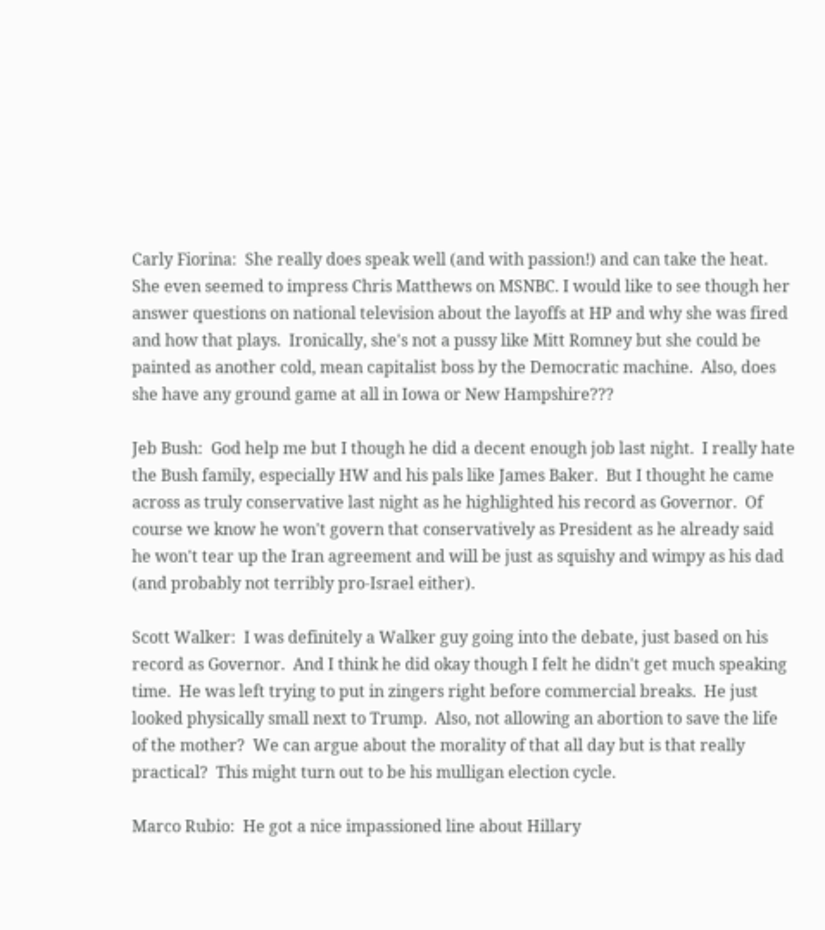Carly Fiorina:  She really does speak well (and with passion!) and can take the heat.  She even seemed to impress Chris Matthews on MSNBC. I would like to see though her answer questions on national television about the layoffs at HP and why she was fired and how that plays.  Ironically, she's not a pussy like Mitt Romney but she could be painted as another cold, mean capitalist boss by the Democratic machine.  Also, does she have any ground game at all in Iowa or New Hampshire???

Jeb Bush:  God help me but I though he did a decent enough job last night.  I really hate the Bush family, especially HW and his pals like James Baker.  But I thought he came across as truly conservative last night as he highlighted his record as Governor.  Of course we know he won't govern that conservatively as President as he already said he won't tear up the Iran agreement and will be just as squishy and wimpy as his dad (and probably not terribly pro-Israel either).

Scott Walker:  I was definitely a Walker guy going into the debate, just based on his record as Governor.  And I think he did okay though I felt he didn't get much speaking time.  He was left trying to put in zingers right before commercial breaks.  He just looked physically small next to Trump.  Also, not allowing an abortion to save the life of the mother?  We can argue about the morality of that all day but is that really practical?  This might turn out to be his mulligan election cycle.

Marco Rubio:  He got a nice impassioned line about Hillary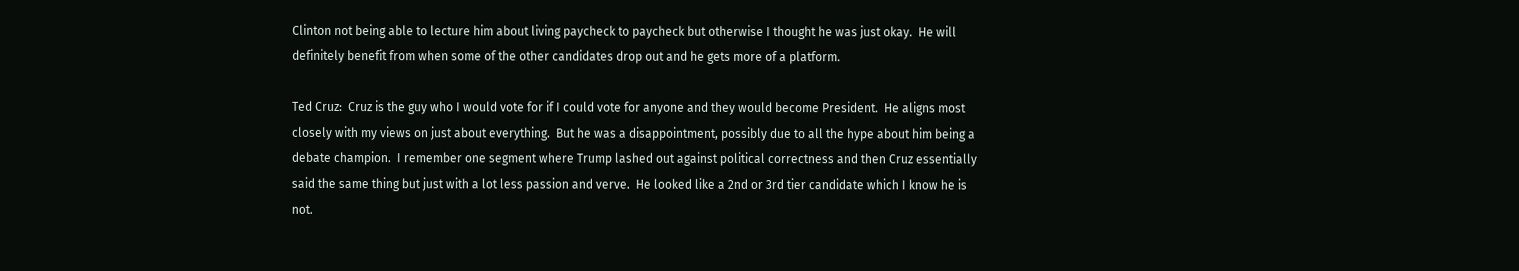Clinton not being able to lecture him about living paycheck to paycheck but otherwise I thought he was just okay.  He will definitely benefit from when some of the other candidates drop out and he gets more of a platform.

Ted Cruz:  Cruz is the guy who I would vote for if I could vote for anyone and they would become President.  He aligns most closely with my views on just about everything.  But he was a disappointment, possibly due to all the hype about him being a debate champion.  I remember one segment where Trump lashed out against political correctness and then Cruz essentially said the same thing but just with a lot less passion and verve.  He looked like a 2nd or 3rd tier candidate which I know he is not.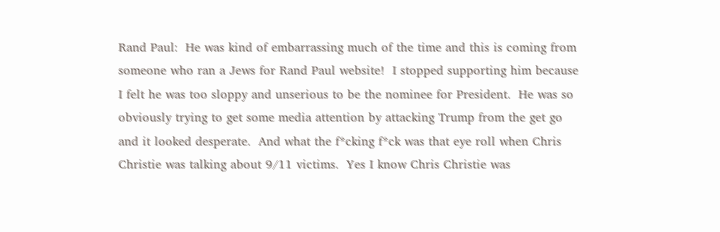Rand Paul:  He was kind of embarrassing much of the time and this is coming from someone who ran a Jews for Rand Paul website!  I stopped supporting him because I felt he was too sloppy and unserious to be the nominee for President.  He was so obviously trying to get some media attention by attacking Trump from the get go and it looked desperate.  And what the f*cking f*ck was that eye roll when Chris Christie was talking about 9/11 victims.  Yes I know Chris Christie was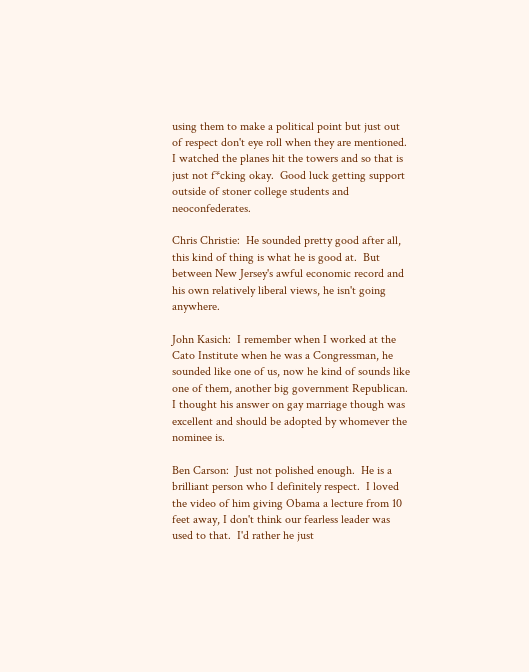using them to make a political point but just out of respect don't eye roll when they are mentioned.  I watched the planes hit the towers and so that is just not f*cking okay.  Good luck getting support outside of stoner college students and neoconfederates.

Chris Christie:  He sounded pretty good after all, this kind of thing is what he is good at.  But between New Jersey's awful economic record and his own relatively liberal views, he isn't going anywhere.

John Kasich:  I remember when I worked at the Cato Institute when he was a Congressman, he sounded like one of us, now he kind of sounds like one of them, another big government Republican.  I thought his answer on gay marriage though was excellent and should be adopted by whomever the nominee is.

Ben Carson:  Just not polished enough.  He is a brilliant person who I definitely respect.  I loved the video of him giving Obama a lecture from 10 feet away, I don't think our fearless leader was used to that.  I'd rather he just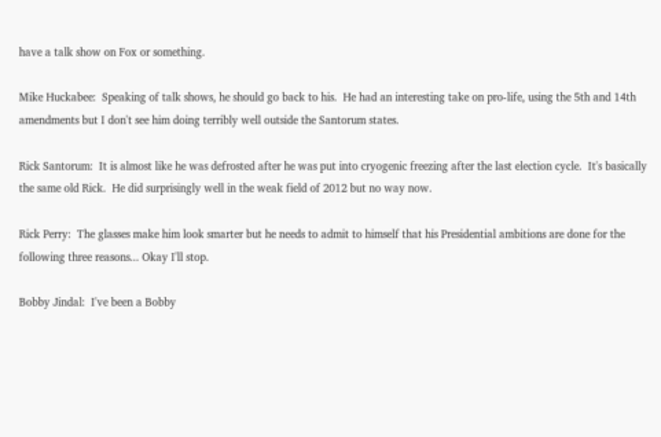have a talk show on Fox or something.

Mike Huckabee:  Speaking of talk shows, he should go back to his.  He had an interesting take on pro-life, using the 5th and 14th amendments but I don't see him doing terribly well outside the Santorum states.

Rick Santorum:  It is almost like he was defrosted after he was put into cryogenic freezing after the last election cycle.  It's basically the same old Rick.  He did surprisingly well in the weak field of 2012 but no way now.

Rick Perry:  The glasses make him look smarter but he needs to admit to himself that his Presidential ambitions are done for the following three reasons... Okay I'll stop.

Bobby Jindal:  I've been a Bobby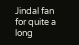Jindal fan for quite a long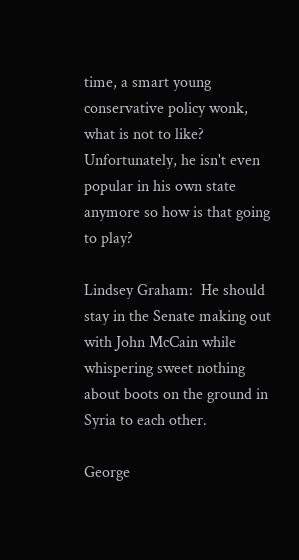time, a smart young conservative policy wonk, what is not to like?  Unfortunately, he isn't even popular in his own state anymore so how is that going to play?

Lindsey Graham:  He should stay in the Senate making out with John McCain while whispering sweet nothing about boots on the ground in Syria to each other.

George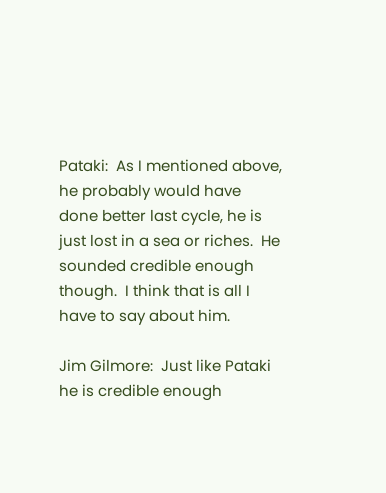Pataki:  As I mentioned above, he probably would have done better last cycle, he is just lost in a sea or riches.  He sounded credible enough though.  I think that is all I have to say about him.

Jim Gilmore:  Just like Pataki he is credible enough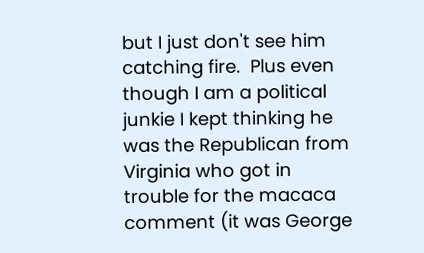but I just don't see him catching fire.  Plus even though I am a political junkie I kept thinking he was the Republican from Virginia who got in trouble for the macaca comment (it was George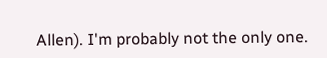Allen). I'm probably not the only one.